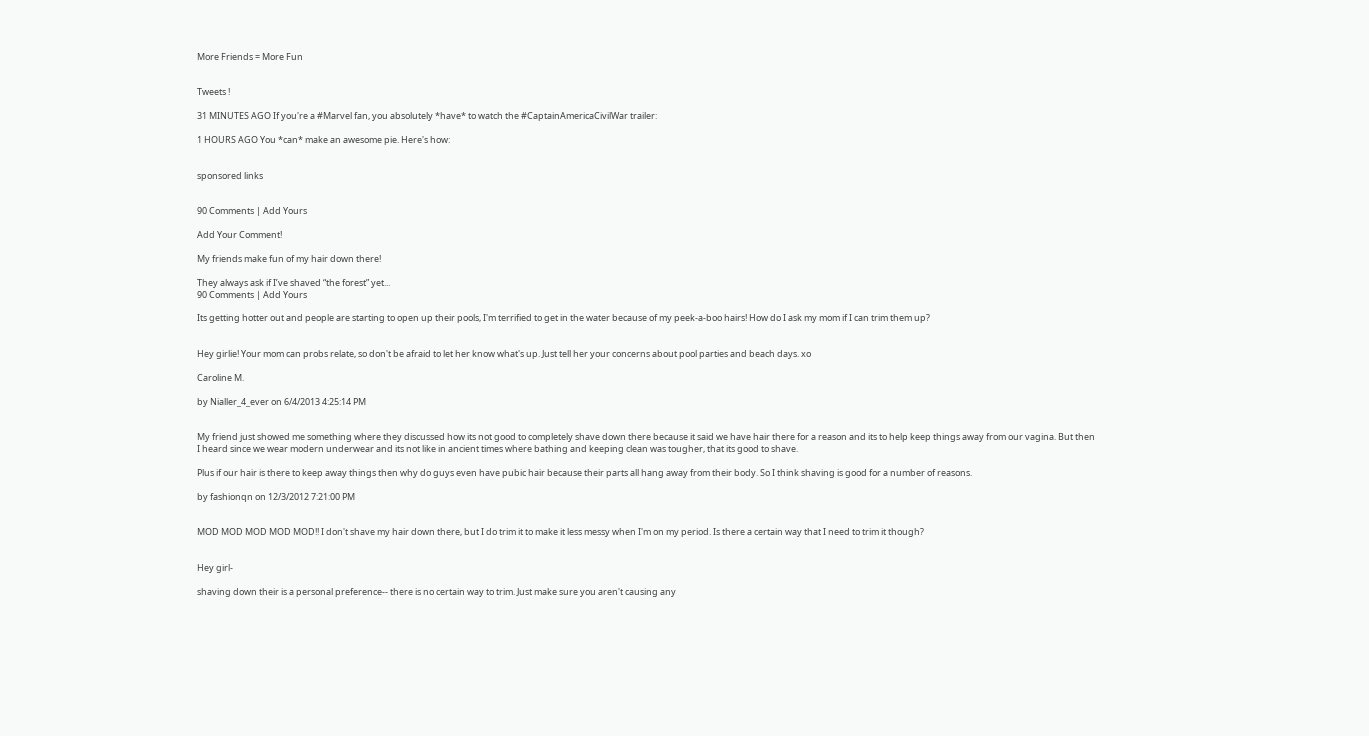More Friends = More Fun


Tweets !

31 MINUTES AGO If you're a #Marvel fan, you absolutely *have* to watch the #CaptainAmericaCivilWar trailer:

1 HOURS AGO You *can* make an awesome pie. Here's how:


sponsored links


90 Comments | Add Yours

Add Your Comment!

My friends make fun of my hair down there!

They always ask if I’ve shaved “the forest” yet...
90 Comments | Add Yours

Its getting hotter out and people are starting to open up their pools, I'm terrified to get in the water because of my peek-a-boo hairs! How do I ask my mom if I can trim them up?


Hey girlie! Your mom can probs relate, so don't be afraid to let her know what's up. Just tell her your concerns about pool parties and beach days. xo

Caroline M.

by Nialler_4_ever on 6/4/2013 4:25:14 PM


My friend just showed me something where they discussed how its not good to completely shave down there because it said we have hair there for a reason and its to help keep things away from our vagina. But then I heard since we wear modern underwear and its not like in ancient times where bathing and keeping clean was tougher, that its good to shave.

Plus if our hair is there to keep away things then why do guys even have pubic hair because their parts all hang away from their body. So I think shaving is good for a number of reasons.

by fashionqn on 12/3/2012 7:21:00 PM


MOD MOD MOD MOD MOD!! I don't shave my hair down there, but I do trim it to make it less messy when I'm on my period. Is there a certain way that I need to trim it though?


Hey girl-

shaving down their is a personal preference-- there is no certain way to trim. Just make sure you aren't causing any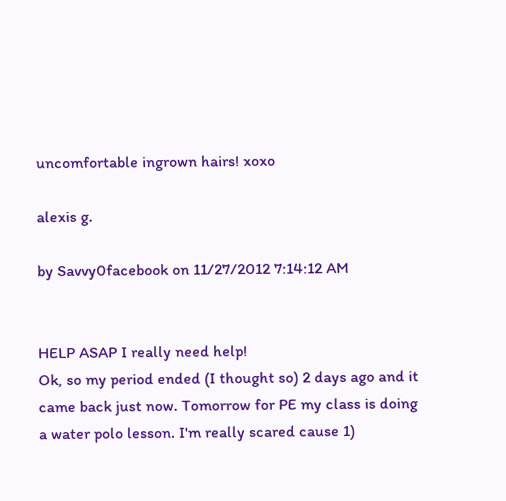uncomfortable ingrown hairs! xoxo

alexis g.

by Savvy0facebook on 11/27/2012 7:14:12 AM


HELP ASAP I really need help!
Ok, so my period ended (I thought so) 2 days ago and it came back just now. Tomorrow for PE my class is doing a water polo lesson. I'm really scared cause 1)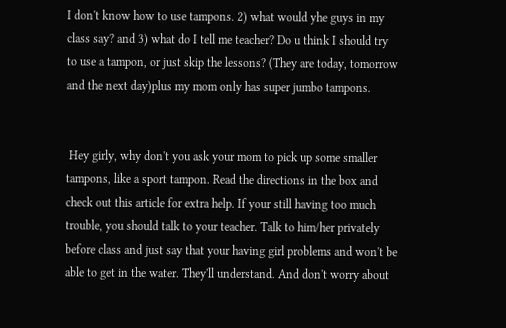I don't know how to use tampons. 2) what would yhe guys in my class say? and 3) what do I tell me teacher? Do u think I should try to use a tampon, or just skip the lessons? (They are today, tomorrow and the next day)plus my mom only has super jumbo tampons.


 Hey girly, why don't you ask your mom to pick up some smaller tampons, like a sport tampon. Read the directions in the box and check out this article for extra help. If your still having too much trouble, you should talk to your teacher. Talk to him/her privately before class and just say that your having girl problems and won't be able to get in the water. They'll understand. And don't worry about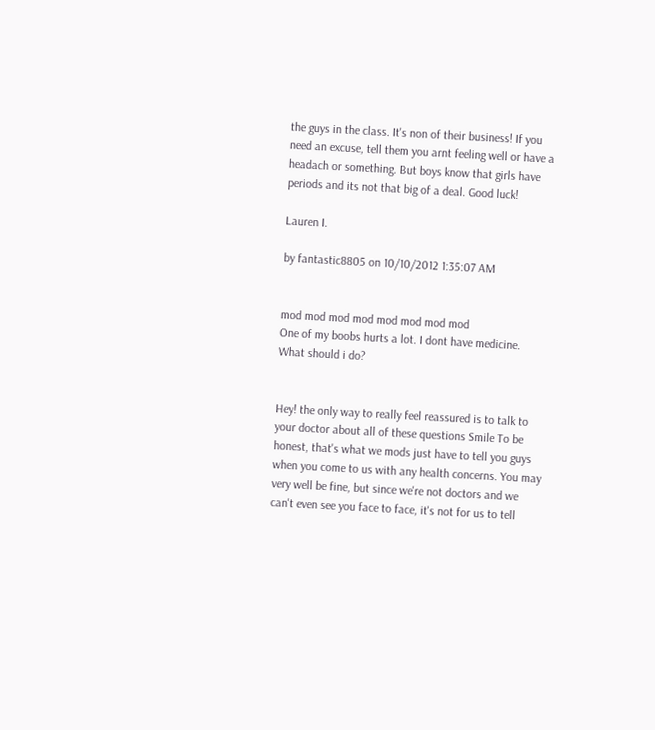the guys in the class. It's non of their business! If you need an excuse, tell them you arnt feeling well or have a headach or something. But boys know that girls have periods and its not that big of a deal. Good luck!

Lauren I.

by fantastic8805 on 10/10/2012 1:35:07 AM


mod mod mod mod mod mod mod mod
One of my boobs hurts a lot. I dont have medicine. What should i do?


Hey! the only way to really feel reassured is to talk to your doctor about all of these questions Smile To be honest, that's what we mods just have to tell you guys when you come to us with any health concerns. You may very well be fine, but since we're not doctors and we can't even see you face to face, it's not for us to tell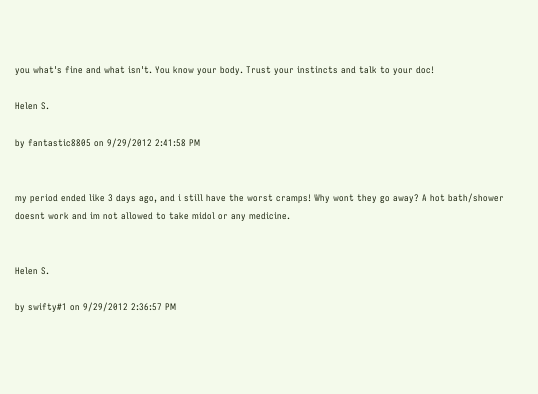you what's fine and what isn't. You know your body. Trust your instincts and talk to your doc!

Helen S.

by fantastic8805 on 9/29/2012 2:41:58 PM


my period ended like 3 days ago, and i still have the worst cramps! Why wont they go away? A hot bath/shower doesnt work and im not allowed to take midol or any medicine.


Helen S.

by swifty#1 on 9/29/2012 2:36:57 PM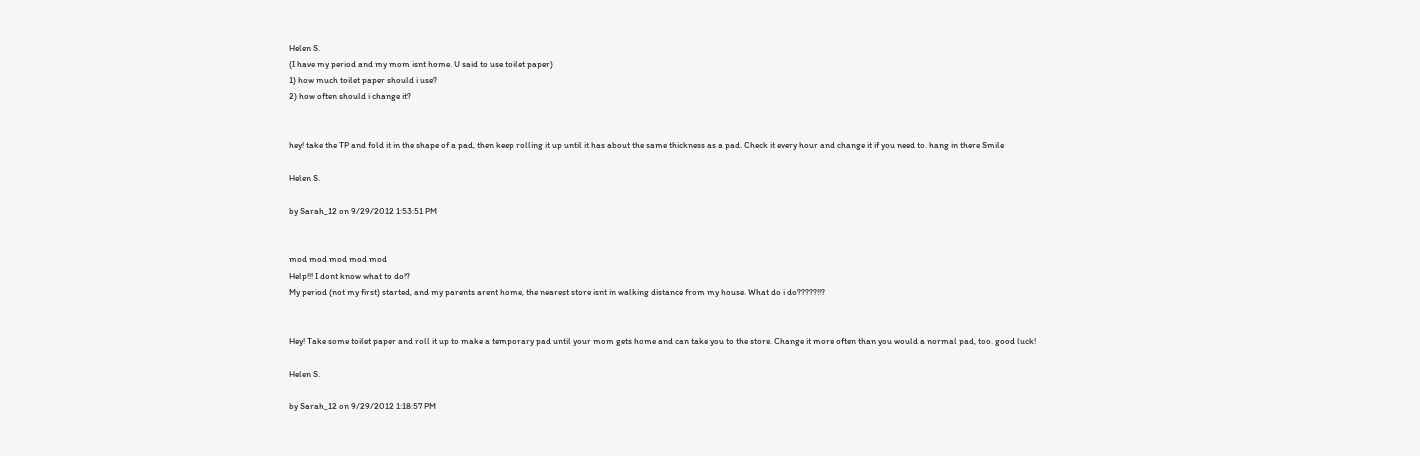Helen S.
(I have my period and my mom isnt home. U said to use toilet paper)
1) how much toilet paper should i use?
2) how often should i change it?


hey! take the TP and fold it in the shape of a pad, then keep rolling it up until it has about the same thickness as a pad. Check it every hour and change it if you need to. hang in there Smile

Helen S.

by Sarah_12 on 9/29/2012 1:53:51 PM


mod mod mod mod mod
Help!!! I dont know what to do!?
My period (not my first) started, and my parents arent home, the nearest store isnt in walking distance from my house. What do i do?????!!?


Hey! Take some toilet paper and roll it up to make a temporary pad until your mom gets home and can take you to the store. Change it more often than you would a normal pad, too. good luck!

Helen S.

by Sarah_12 on 9/29/2012 1:18:57 PM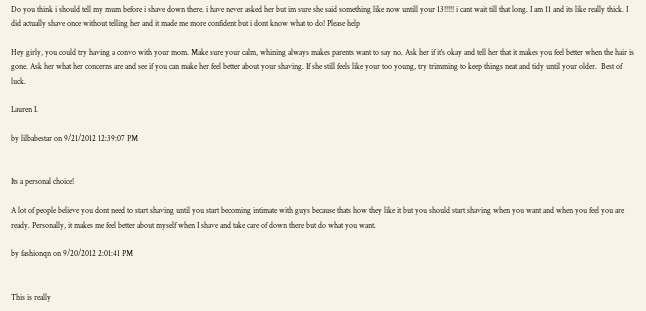Do you think i should tell my mum before i shave down there. i have never asked her but im sure she said something like now untill your 13!!!!! i cant wait till that long. I am 11 and its like really thick. I did actually shave once without telling her and it made me more confident but i dont know what to do! Please help

Hey girly, you could try having a convo with your mom. Make sure your calm, whining always makes parents want to say no. Ask her if it's okay and tell her that it makes you feel better when the hair is gone. Ask her what her concerns are and see if you can make her feel better about your shaving. If she still feels like your too young, try trimming to keep things neat and tidy until your older.  Best of luck.

Lauren I.

by lilbabestar on 9/21/2012 12:39:07 PM


Its a personal choice!

A lot of people believe you dont need to start shaving until you start becoming intimate with guys because thats how they like it but you should start shaving when you want and when you feel you are ready. Personally, it makes me feel better about myself when I shave and take care of down there but do what you want.

by fashionqn on 9/20/2012 2:01:41 PM


This is really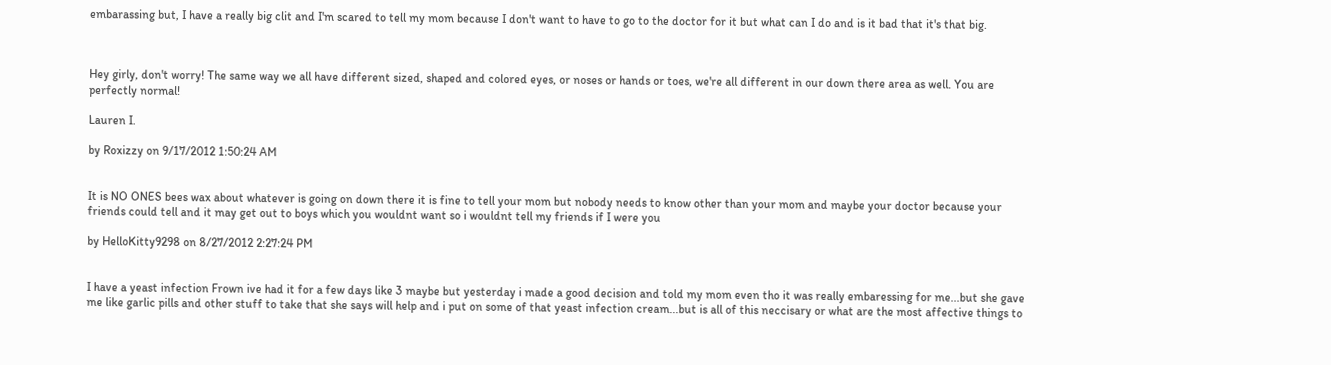embarassing but, I have a really big clit and I'm scared to tell my mom because I don't want to have to go to the doctor for it but what can I do and is it bad that it's that big.



Hey girly, don't worry! The same way we all have different sized, shaped and colored eyes, or noses or hands or toes, we're all different in our down there area as well. You are perfectly normal!

Lauren I.

by Roxizzy on 9/17/2012 1:50:24 AM


It is NO ONES bees wax about whatever is going on down there it is fine to tell your mom but nobody needs to know other than your mom and maybe your doctor because your friends could tell and it may get out to boys which you wouldnt want so i wouldnt tell my friends if I were you

by HelloKitty9298 on 8/27/2012 2:27:24 PM


I have a yeast infection Frown ive had it for a few days like 3 maybe but yesterday i made a good decision and told my mom even tho it was really embaressing for me...but she gave me like garlic pills and other stuff to take that she says will help and i put on some of that yeast infection cream...but is all of this neccisary or what are the most affective things to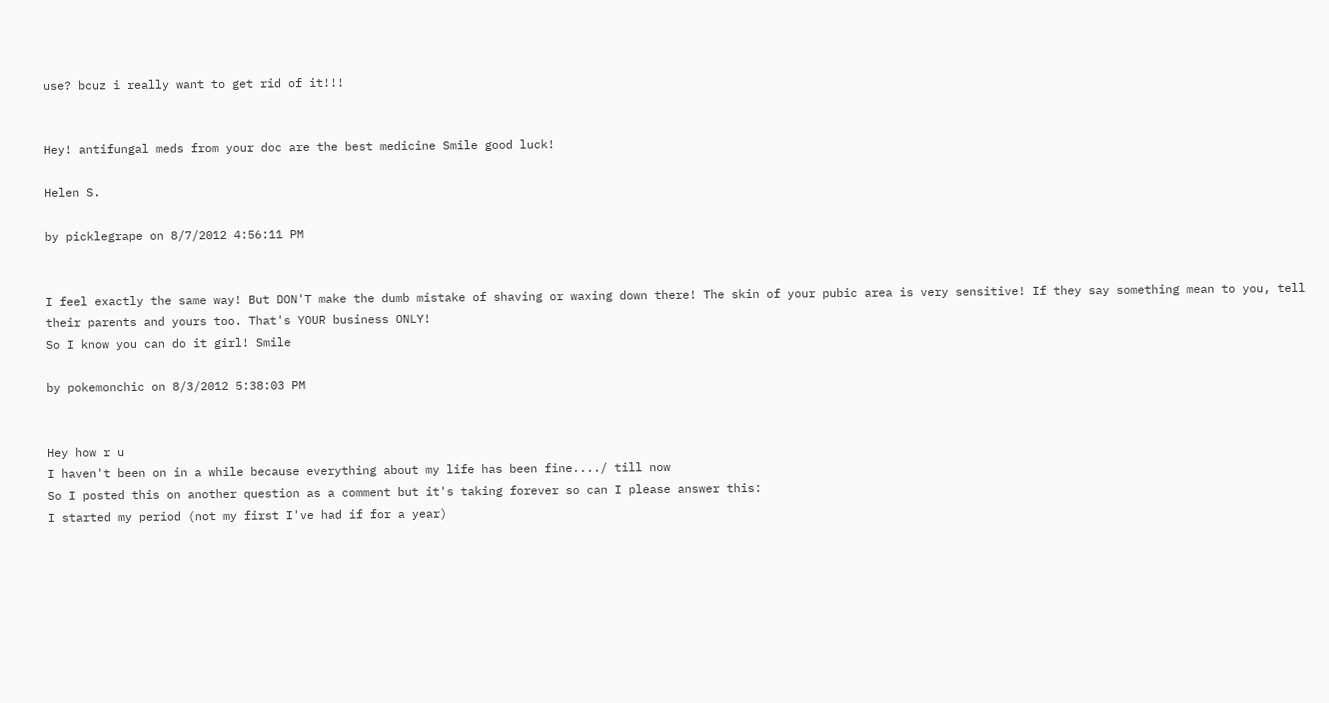use? bcuz i really want to get rid of it!!!


Hey! antifungal meds from your doc are the best medicine Smile good luck!

Helen S.

by picklegrape on 8/7/2012 4:56:11 PM


I feel exactly the same way! But DON'T make the dumb mistake of shaving or waxing down there! The skin of your pubic area is very sensitive! If they say something mean to you, tell their parents and yours too. That's YOUR business ONLY!
So I know you can do it girl! Smile

by pokemonchic on 8/3/2012 5:38:03 PM


Hey how r u
I haven't been on in a while because everything about my life has been fine..../ till now
So I posted this on another question as a comment but it's taking forever so can I please answer this:
I started my period (not my first I've had if for a year)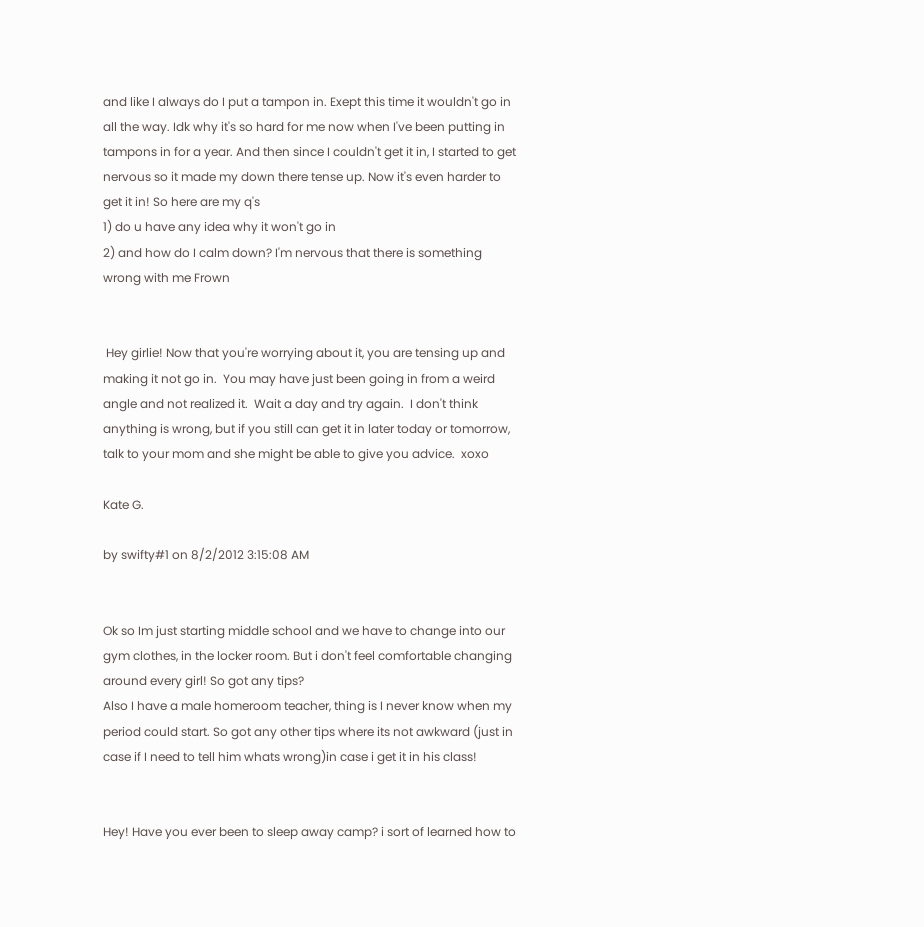and like I always do I put a tampon in. Exept this time it wouldn't go in all the way. Idk why it's so hard for me now when I've been putting in tampons in for a year. And then since I couldn't get it in, I started to get nervous so it made my down there tense up. Now it's even harder to get it in! So here are my q's
1) do u have any idea why it won't go in
2) and how do I calm down? I'm nervous that there is something wrong with me Frown


 Hey girlie! Now that you're worrying about it, you are tensing up and making it not go in.  You may have just been going in from a weird angle and not realized it.  Wait a day and try again.  I don't think anything is wrong, but if you still can get it in later today or tomorrow, talk to your mom and she might be able to give you advice.  xoxo

Kate G.

by swifty#1 on 8/2/2012 3:15:08 AM


Ok so Im just starting middle school and we have to change into our gym clothes, in the locker room. But i don't feel comfortable changing around every girl! So got any tips?
Also I have a male homeroom teacher, thing is I never know when my period could start. So got any other tips where its not awkward (just in case if I need to tell him whats wrong)in case i get it in his class!


Hey! Have you ever been to sleep away camp? i sort of learned how to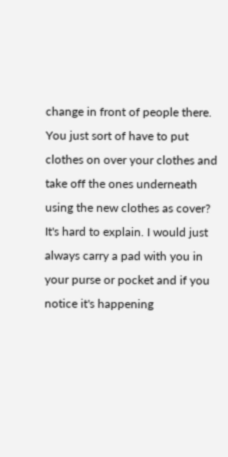change in front of people there. You just sort of have to put clothes on over your clothes and take off the ones underneath using the new clothes as cover? It's hard to explain. I would just always carry a pad with you in your purse or pocket and if you notice it's happening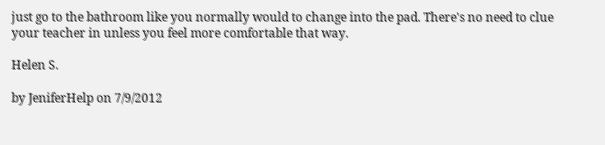just go to the bathroom like you normally would to change into the pad. There's no need to clue your teacher in unless you feel more comfortable that way.

Helen S.

by JeniferHelp on 7/9/2012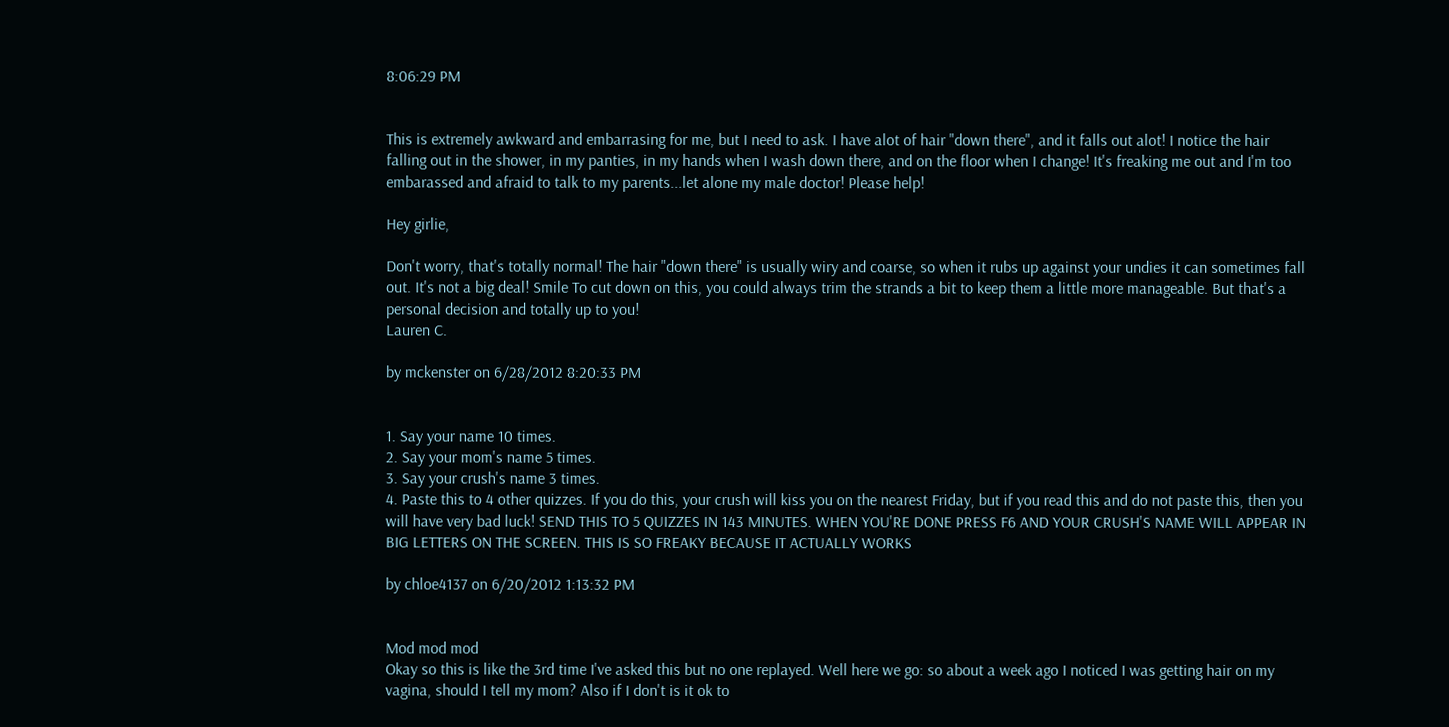8:06:29 PM


This is extremely awkward and embarrasing for me, but I need to ask. I have alot of hair "down there", and it falls out alot! I notice the hair falling out in the shower, in my panties, in my hands when I wash down there, and on the floor when I change! It's freaking me out and I'm too embarassed and afraid to talk to my parents...let alone my male doctor! Please help!

Hey girlie,

Don't worry, that's totally normal! The hair "down there" is usually wiry and coarse, so when it rubs up against your undies it can sometimes fall out. It's not a big deal! Smile To cut down on this, you could always trim the strands a bit to keep them a little more manageable. But that's a personal decision and totally up to you!
Lauren C.

by mckenster on 6/28/2012 8:20:33 PM


1. Say your name 10 times.
2. Say your mom's name 5 times.
3. Say your crush's name 3 times.
4. Paste this to 4 other quizzes. If you do this, your crush will kiss you on the nearest Friday, but if you read this and do not paste this, then you will have very bad luck! SEND THIS TO 5 QUIZZES IN 143 MINUTES. WHEN YOU'RE DONE PRESS F6 AND YOUR CRUSH'S NAME WILL APPEAR IN BIG LETTERS ON THE SCREEN. THIS IS SO FREAKY BECAUSE IT ACTUALLY WORKS

by chloe4137 on 6/20/2012 1:13:32 PM


Mod mod mod
Okay so this is like the 3rd time I've asked this but no one replayed. Well here we go: so about a week ago I noticed I was getting hair on my vagina, should I tell my mom? Also if I don't is it ok to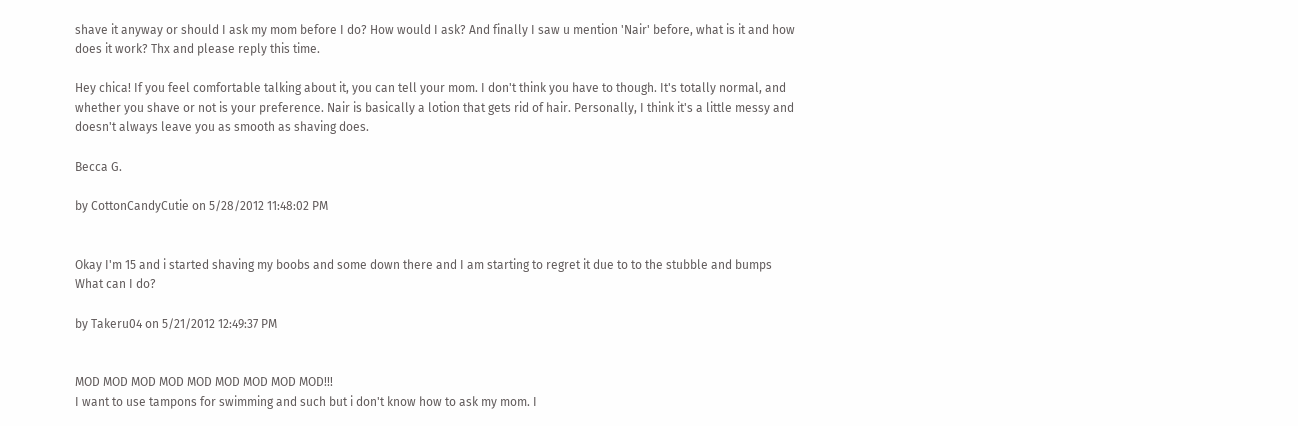shave it anyway or should I ask my mom before I do? How would I ask? And finally I saw u mention 'Nair' before, what is it and how does it work? Thx and please reply this time.

Hey chica! If you feel comfortable talking about it, you can tell your mom. I don't think you have to though. It's totally normal, and whether you shave or not is your preference. Nair is basically a lotion that gets rid of hair. Personally, I think it's a little messy and doesn't always leave you as smooth as shaving does.

Becca G.

by CottonCandyCutie on 5/28/2012 11:48:02 PM


Okay I'm 15 and i started shaving my boobs and some down there and I am starting to regret it due to to the stubble and bumps What can I do?

by Takeru04 on 5/21/2012 12:49:37 PM


MOD MOD MOD MOD MOD MOD MOD MOD MOD!!!
I want to use tampons for swimming and such but i don't know how to ask my mom. I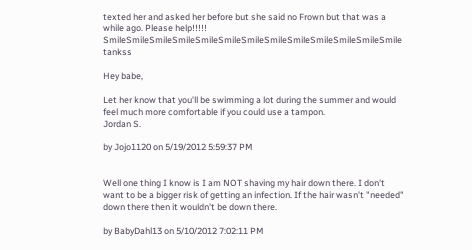texted her and asked her before but she said no Frown but that was a while ago. Please help!!!!! SmileSmileSmileSmileSmileSmileSmileSmileSmileSmileSmileSmileSmile tankss

Hey babe,

Let her know that you'll be swimming a lot during the summer and would feel much more comfortable if you could use a tampon.
Jordan S.

by Jojo1120 on 5/19/2012 5:59:37 PM


Well one thing I know is I am NOT shaving my hair down there. I don't want to be a bigger risk of getting an infection. If the hair wasn't "needed" down there then it wouldn't be down there.

by BabyDahl13 on 5/10/2012 7:02:11 PM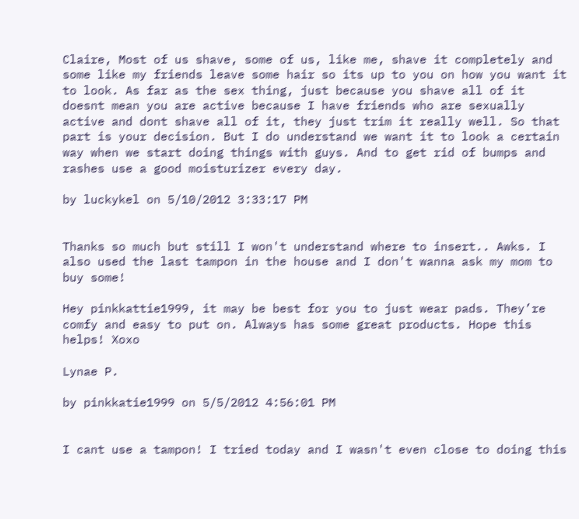Claire, Most of us shave, some of us, like me, shave it completely and some like my friends leave some hair so its up to you on how you want it to look. As far as the sex thing, just because you shave all of it doesnt mean you are active because I have friends who are sexually active and dont shave all of it, they just trim it really well. So that part is your decision. But I do understand we want it to look a certain way when we start doing things with guys. And to get rid of bumps and rashes use a good moisturizer every day.

by luckykel on 5/10/2012 3:33:17 PM


Thanks so much but still I won't understand where to insert.. Awks. I also used the last tampon in the house and I don't wanna ask my mom to buy some!

Hey pinkkattie1999, it may be best for you to just wear pads. They’re comfy and easy to put on. Always has some great products. Hope this helps! Xoxo

Lynae P.

by pinkkatie1999 on 5/5/2012 4:56:01 PM


I cant use a tampon! I tried today and I wasn't even close to doing this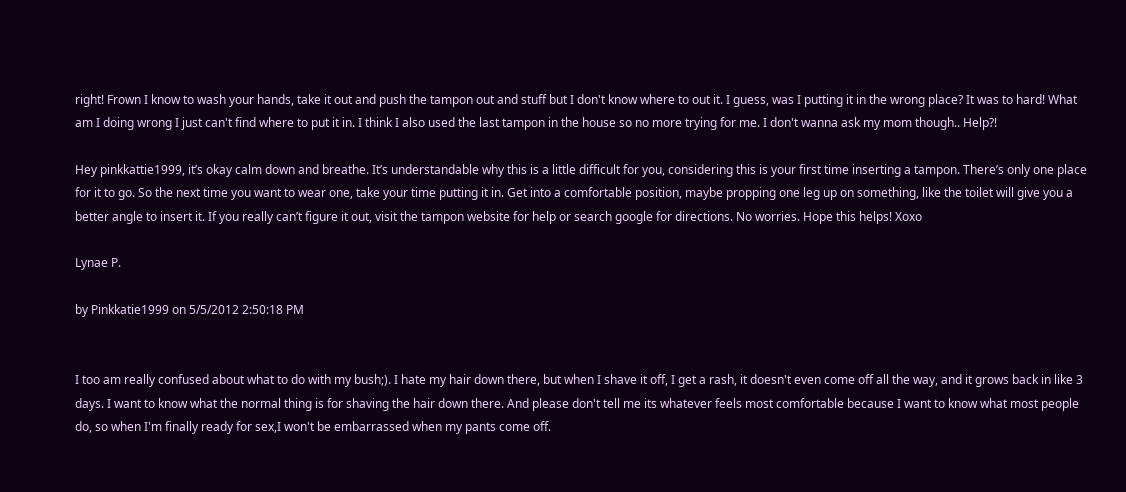right! Frown I know to wash your hands, take it out and push the tampon out and stuff but I don't know where to out it. I guess, was I putting it in the wrong place? It was to hard! What am I doing wrong I just can't find where to put it in. I think I also used the last tampon in the house so no more trying for me. I don't wanna ask my mom though.. Help?!

Hey pinkkattie1999, it’s okay calm down and breathe. It’s understandable why this is a little difficult for you, considering this is your first time inserting a tampon. There’s only one place for it to go. So the next time you want to wear one, take your time putting it in. Get into a comfortable position, maybe propping one leg up on something, like the toilet will give you a better angle to insert it. If you really can’t figure it out, visit the tampon website for help or search google for directions. No worries. Hope this helps! Xoxo

Lynae P.

by Pinkkatie1999 on 5/5/2012 2:50:18 PM


I too am really confused about what to do with my bush;). I hate my hair down there, but when I shave it off, I get a rash, it doesn't even come off all the way, and it grows back in like 3 days. I want to know what the normal thing is for shaving the hair down there. And please don't tell me its whatever feels most comfortable because I want to know what most people do, so when I'm finally ready for sex,I won't be embarrassed when my pants come off.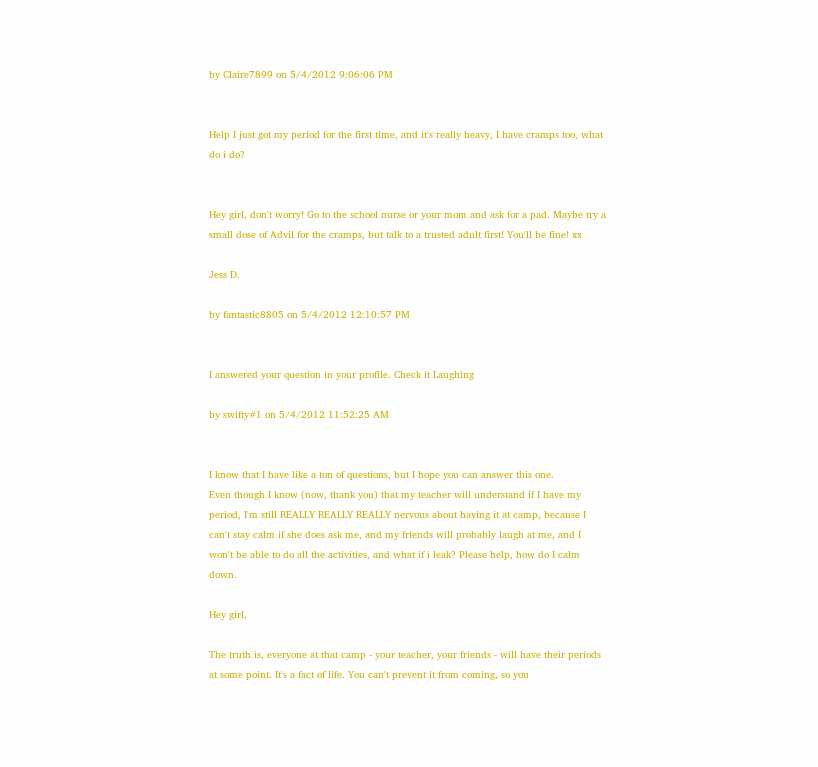by Claire7899 on 5/4/2012 9:06:06 PM


Help I just got my period for the first time, and it's really heavy, I have cramps too, what do i do?


Hey girl, don't worry! Go to the school nurse or your mom and ask for a pad. Maybe try a small dose of Advil for the cramps, but talk to a trusted adult first! You'll be fine! xx

Jess D.

by fantastic8805 on 5/4/2012 12:10:57 PM


I answered your question in your profile. Check it Laughing

by swifty#1 on 5/4/2012 11:52:25 AM


I know that I have like a ton of questions, but I hope you can answer this one.
Even though I know (now, thank you) that my teacher will understand if I have my period, I'm still REALLY REALLY REALLY nervous about having it at camp, because I can't stay calm if she does ask me, and my friends will probably laugh at me, and I won't be able to do all the activities, and what if i leak? Please help, how do I calm down.

Hey girl,

The truth is, everyone at that camp - your teacher, your friends - will have their periods at some point. It's a fact of life. You can't prevent it from coming, so you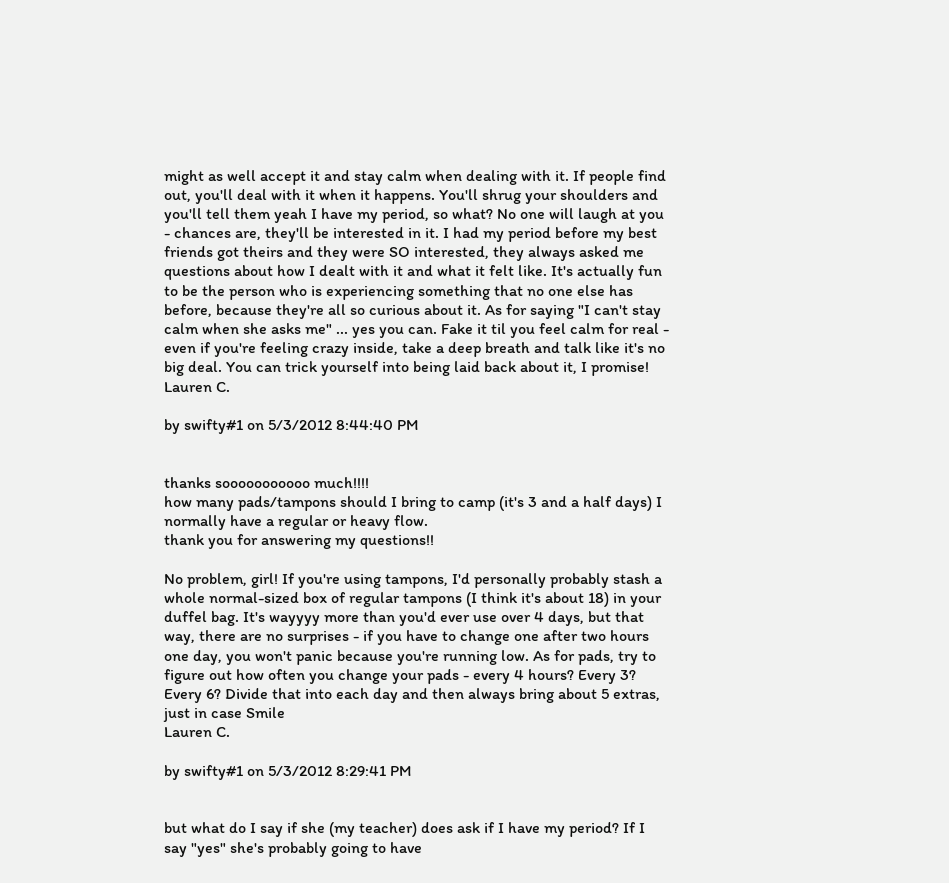might as well accept it and stay calm when dealing with it. If people find out, you'll deal with it when it happens. You'll shrug your shoulders and you'll tell them yeah I have my period, so what? No one will laugh at you - chances are, they'll be interested in it. I had my period before my best friends got theirs and they were SO interested, they always asked me questions about how I dealt with it and what it felt like. It's actually fun to be the person who is experiencing something that no one else has before, because they're all so curious about it. As for saying "I can't stay calm when she asks me" ... yes you can. Fake it til you feel calm for real - even if you're feeling crazy inside, take a deep breath and talk like it's no big deal. You can trick yourself into being laid back about it, I promise!
Lauren C.

by swifty#1 on 5/3/2012 8:44:40 PM


thanks sooooooooooo much!!!!
how many pads/tampons should I bring to camp (it's 3 and a half days) I normally have a regular or heavy flow.
thank you for answering my questions!!

No problem, girl! If you're using tampons, I'd personally probably stash a whole normal-sized box of regular tampons (I think it's about 18) in your duffel bag. It's wayyyy more than you'd ever use over 4 days, but that way, there are no surprises - if you have to change one after two hours one day, you won't panic because you're running low. As for pads, try to figure out how often you change your pads - every 4 hours? Every 3? Every 6? Divide that into each day and then always bring about 5 extras, just in case Smile
Lauren C.

by swifty#1 on 5/3/2012 8:29:41 PM


but what do I say if she (my teacher) does ask if I have my period? If I say "yes" she's probably going to have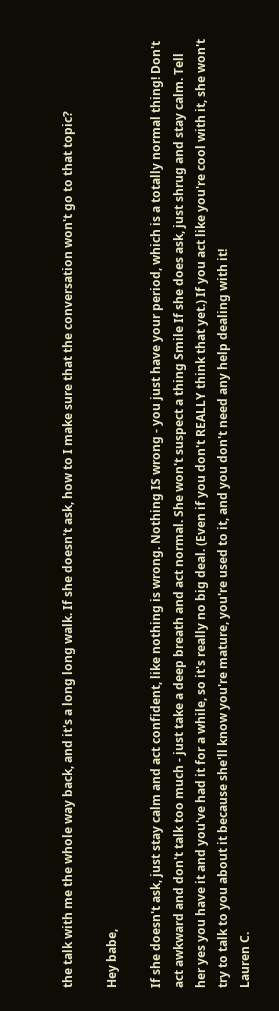the talk with me the whole way back, and it's a long long walk. If she doesn't ask, how to I make sure that the conversation won't go to that topic?

Hey babe,

If she doesn't ask, just stay calm and act confident, like nothing is wrong. Nothing IS wrong - you just have your period, which is a totally normal thing! Don't act awkward and don't talk too much - just take a deep breath and act normal. She won't suspect a thing Smile If she does ask, just shrug and stay calm. Tell her yes you have it and you've had it for a while, so it's really no big deal. (Even if you don't REALLY think that yet.) If you act like you're cool with it, she won't try to talk to you about it because she'll know you're mature, you're used to it, and you don't need any help dealing with it!
Lauren C.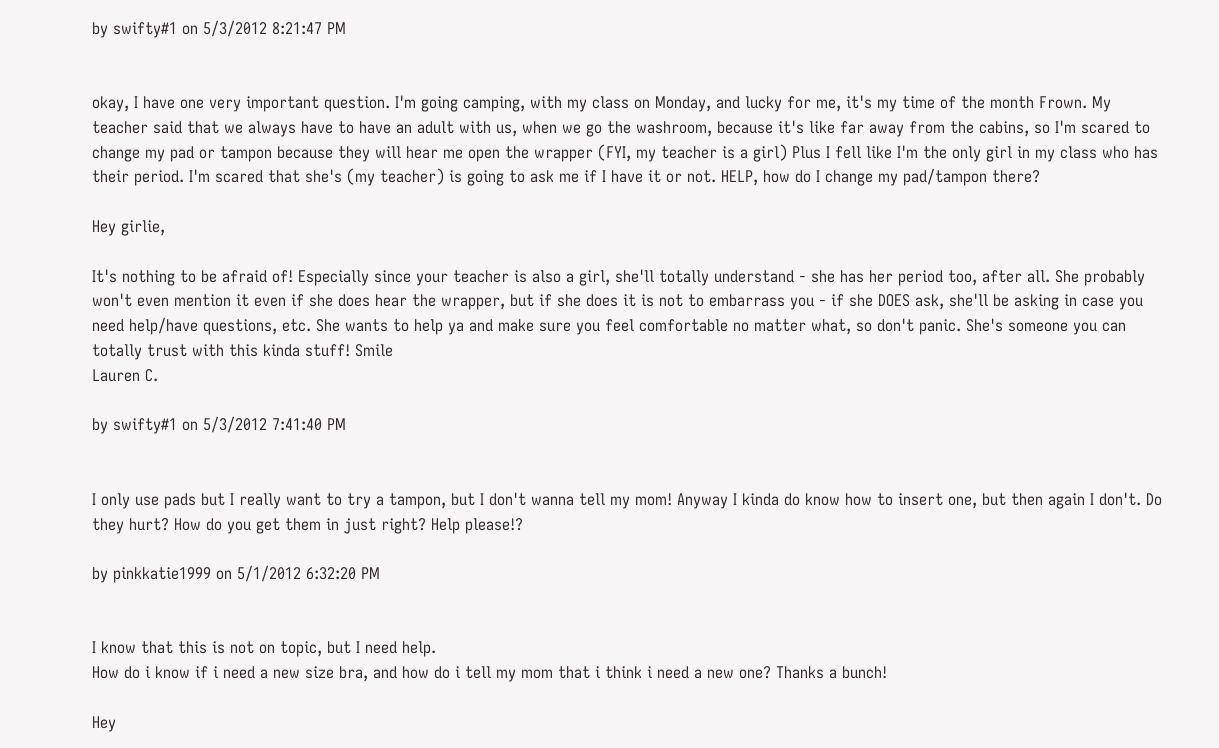by swifty#1 on 5/3/2012 8:21:47 PM


okay, I have one very important question. I'm going camping, with my class on Monday, and lucky for me, it's my time of the month Frown. My teacher said that we always have to have an adult with us, when we go the washroom, because it's like far away from the cabins, so I'm scared to change my pad or tampon because they will hear me open the wrapper (FYI, my teacher is a girl) Plus I fell like I'm the only girl in my class who has their period. I'm scared that she's (my teacher) is going to ask me if I have it or not. HELP, how do I change my pad/tampon there?

Hey girlie,

It's nothing to be afraid of! Especially since your teacher is also a girl, she'll totally understand - she has her period too, after all. She probably won't even mention it even if she does hear the wrapper, but if she does it is not to embarrass you - if she DOES ask, she'll be asking in case you need help/have questions, etc. She wants to help ya and make sure you feel comfortable no matter what, so don't panic. She's someone you can totally trust with this kinda stuff! Smile
Lauren C.

by swifty#1 on 5/3/2012 7:41:40 PM


I only use pads but I really want to try a tampon, but I don't wanna tell my mom! Anyway I kinda do know how to insert one, but then again I don't. Do they hurt? How do you get them in just right? Help please!?

by pinkkatie1999 on 5/1/2012 6:32:20 PM


I know that this is not on topic, but I need help.
How do i know if i need a new size bra, and how do i tell my mom that i think i need a new one? Thanks a bunch!

Hey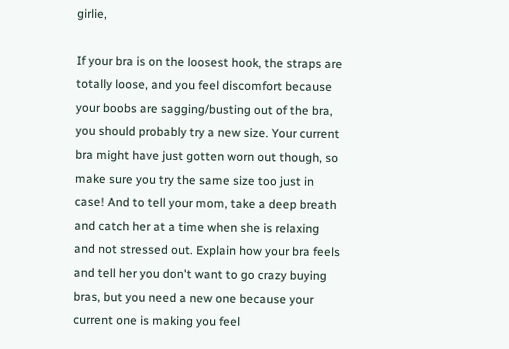girlie,

If your bra is on the loosest hook, the straps are totally loose, and you feel discomfort because your boobs are sagging/busting out of the bra, you should probably try a new size. Your current bra might have just gotten worn out though, so make sure you try the same size too just in case! And to tell your mom, take a deep breath and catch her at a time when she is relaxing and not stressed out. Explain how your bra feels and tell her you don't want to go crazy buying bras, but you need a new one because your current one is making you feel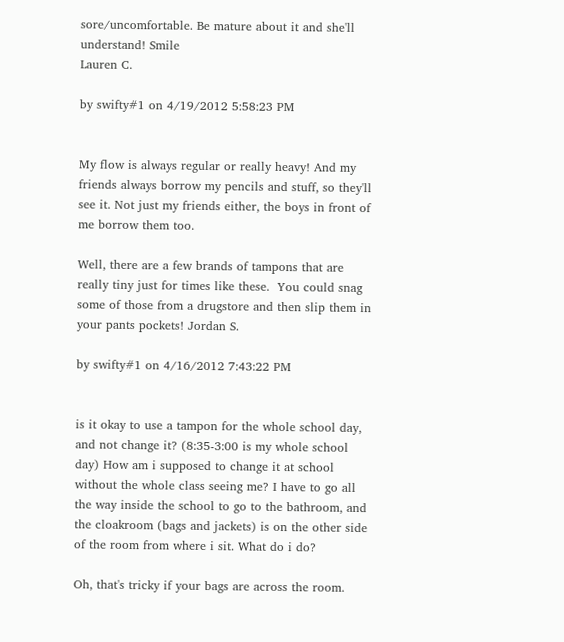sore/uncomfortable. Be mature about it and she'll understand! Smile
Lauren C.

by swifty#1 on 4/19/2012 5:58:23 PM


My flow is always regular or really heavy! And my friends always borrow my pencils and stuff, so they'll see it. Not just my friends either, the boys in front of me borrow them too.

Well, there are a few brands of tampons that are really tiny just for times like these.  You could snag some of those from a drugstore and then slip them in your pants pockets! Jordan S.

by swifty#1 on 4/16/2012 7:43:22 PM


is it okay to use a tampon for the whole school day, and not change it? (8:35-3:00 is my whole school day) How am i supposed to change it at school without the whole class seeing me? I have to go all the way inside the school to go to the bathroom, and the cloakroom (bags and jackets) is on the other side of the room from where i sit. What do i do?

Oh, that's tricky if your bags are across the room.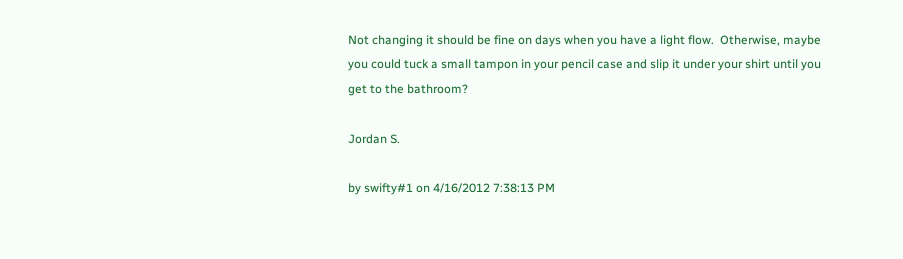Not changing it should be fine on days when you have a light flow.  Otherwise, maybe you could tuck a small tampon in your pencil case and slip it under your shirt until you get to the bathroom?

Jordan S.

by swifty#1 on 4/16/2012 7:38:13 PM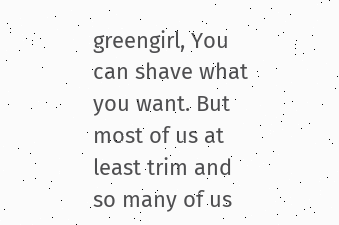greengirl, You can shave what you want. But most of us at least trim and so many of us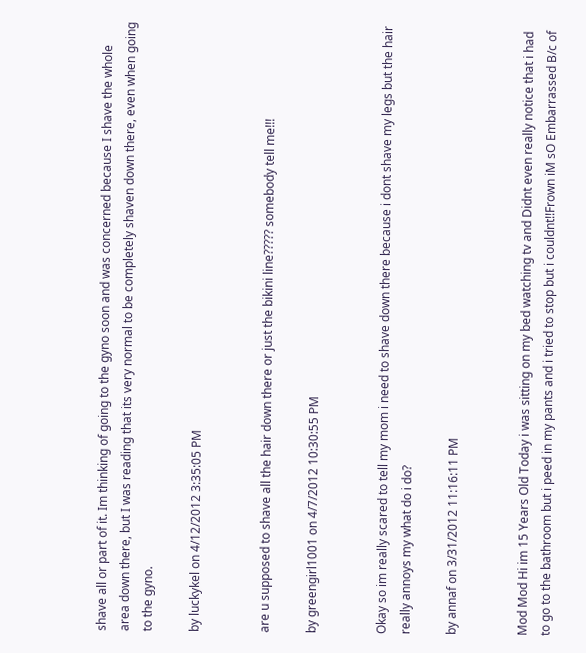shave all or part of it. Im thinking of going to the gyno soon and was concerned because I shave the whole area down there, but I was reading that its very normal to be completely shaven down there, even when going to the gyno.

by luckykel on 4/12/2012 3:35:05 PM


are u supposed to shave all the hair down there or just the bikini line????? somebody tell me!!!

by greengirl1001 on 4/7/2012 10:30:55 PM


Okay so im really scared to tell my mom i need to shave down there because i dont shave my legs but the hair really annoys my what do i do?

by annaf on 3/31/2012 11:16:11 PM


Mod Mod Hi im 15 Years Old Today i was sitting on my bed watching tv and Didnt even really notice that i had to go to the bathroom but i peed in my pants and i tried to stop but i couldnt!!Frown iM sO Embarrassed B/c of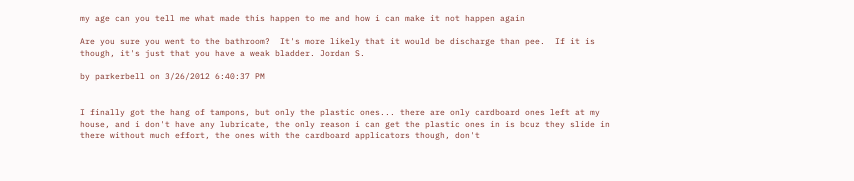my age can you tell me what made this happen to me and how i can make it not happen again

Are you sure you went to the bathroom?  It's more likely that it would be discharge than pee.  If it is though, it's just that you have a weak bladder. Jordan S.

by parkerbell on 3/26/2012 6:40:37 PM


I finally got the hang of tampons, but only the plastic ones... there are only cardboard ones left at my house, and i don't have any lubricate, the only reason i can get the plastic ones in is bcuz they slide in there without much effort, the ones with the cardboard applicators though, don't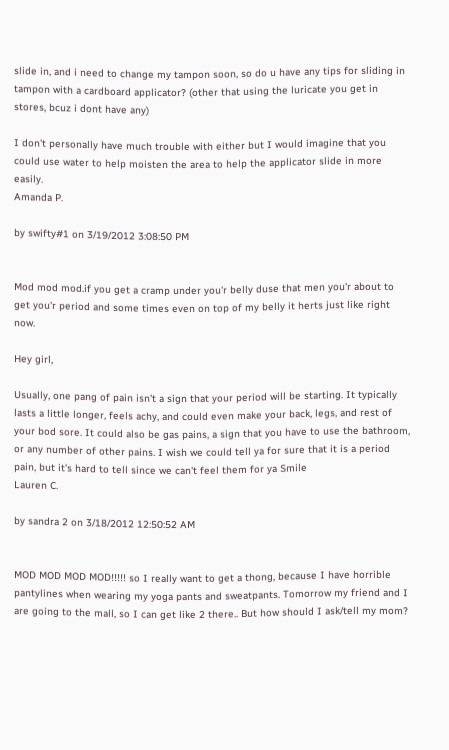slide in, and i need to change my tampon soon, so do u have any tips for sliding in tampon with a cardboard applicator? (other that using the luricate you get in stores, bcuz i dont have any)

I don't personally have much trouble with either but I would imagine that you could use water to help moisten the area to help the applicator slide in more easily.
Amanda P.

by swifty#1 on 3/19/2012 3:08:50 PM


Mod mod mod.if you get a cramp under you'r belly duse that men you'r about to get you'r period and some times even on top of my belly it herts just like right now.

Hey girl,

Usually, one pang of pain isn't a sign that your period will be starting. It typically lasts a little longer, feels achy, and could even make your back, legs, and rest of your bod sore. It could also be gas pains, a sign that you have to use the bathroom, or any number of other pains. I wish we could tell ya for sure that it is a period pain, but it's hard to tell since we can't feel them for ya Smile
Lauren C.

by sandra 2 on 3/18/2012 12:50:52 AM


MOD MOD MOD MOD!!!!! so I really want to get a thong, because I have horrible pantylines when wearing my yoga pants and sweatpants. Tomorrow my friend and I are going to the mall, so I can get like 2 there.. But how should I ask/tell my mom?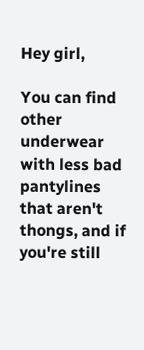Hey girl,

You can find other underwear with less bad pantylines that aren't thongs, and if you're still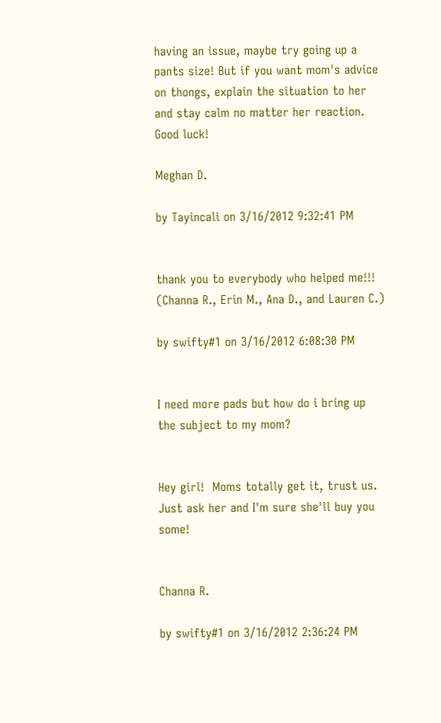having an issue, maybe try going up a pants size! But if you want mom's advice on thongs, explain the situation to her and stay calm no matter her reaction. Good luck!

Meghan D.

by Tayincali on 3/16/2012 9:32:41 PM


thank you to everybody who helped me!!!
(Channa R., Erin M., Ana D., and Lauren C.)

by swifty#1 on 3/16/2012 6:08:30 PM


I need more pads but how do i bring up the subject to my mom?


Hey girl!  Moms totally get it, trust us. Just ask her and I'm sure she'll buy you some!


Channa R.

by swifty#1 on 3/16/2012 2:36:24 PM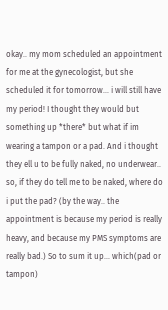okay.. my mom scheduled an appointment for me at the gynecologist, but she scheduled it for tomorrow... i will still have my period! I thought they would but something up *there* but what if im wearing a tampon or a pad. And i thought they ell u to be fully naked, no underwear..
so, if they do tell me to be naked, where do i put the pad? (by the way.. the appointment is because my period is really heavy, and because my PMS symptoms are really bad.) So to sum it up... which(pad or tampon)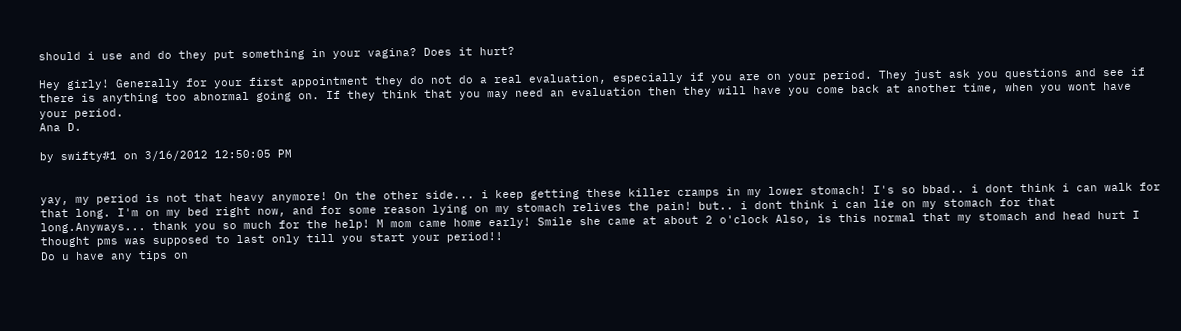should i use and do they put something in your vagina? Does it hurt?

Hey girly! Generally for your first appointment they do not do a real evaluation, especially if you are on your period. They just ask you questions and see if there is anything too abnormal going on. If they think that you may need an evaluation then they will have you come back at another time, when you wont have your period.
Ana D.

by swifty#1 on 3/16/2012 12:50:05 PM


yay, my period is not that heavy anymore! On the other side... i keep getting these killer cramps in my lower stomach! I's so bbad.. i dont think i can walk for that long. I'm on my bed right now, and for some reason lying on my stomach relives the pain! but.. i dont think i can lie on my stomach for that long.Anyways... thank you so much for the help! M mom came home early! Smile she came at about 2 o'clock Also, is this normal that my stomach and head hurt I thought pms was supposed to last only till you start your period!!
Do u have any tips on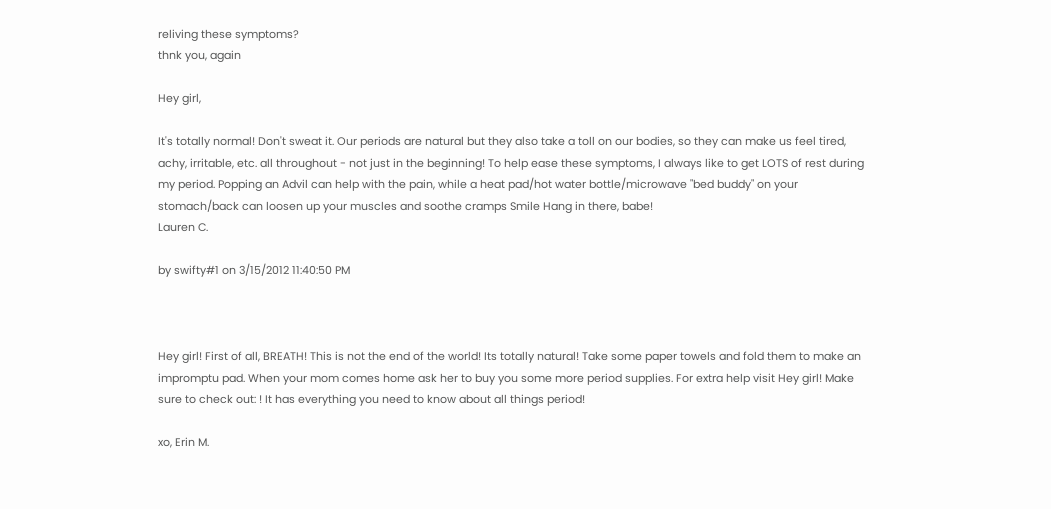reliving these symptoms?
thnk you, again

Hey girl,

It's totally normal! Don't sweat it. Our periods are natural but they also take a toll on our bodies, so they can make us feel tired, achy, irritable, etc. all throughout - not just in the beginning! To help ease these symptoms, I always like to get LOTS of rest during my period. Popping an Advil can help with the pain, while a heat pad/hot water bottle/microwave "bed buddy" on your stomach/back can loosen up your muscles and soothe cramps Smile Hang in there, babe!
Lauren C.

by swifty#1 on 3/15/2012 11:40:50 PM



Hey girl! First of all, BREATH! This is not the end of the world! Its totally natural! Take some paper towels and fold them to make an impromptu pad. When your mom comes home ask her to buy you some more period supplies. For extra help visit Hey girl! Make sure to check out: ! It has everything you need to know about all things period!

xo, Erin M.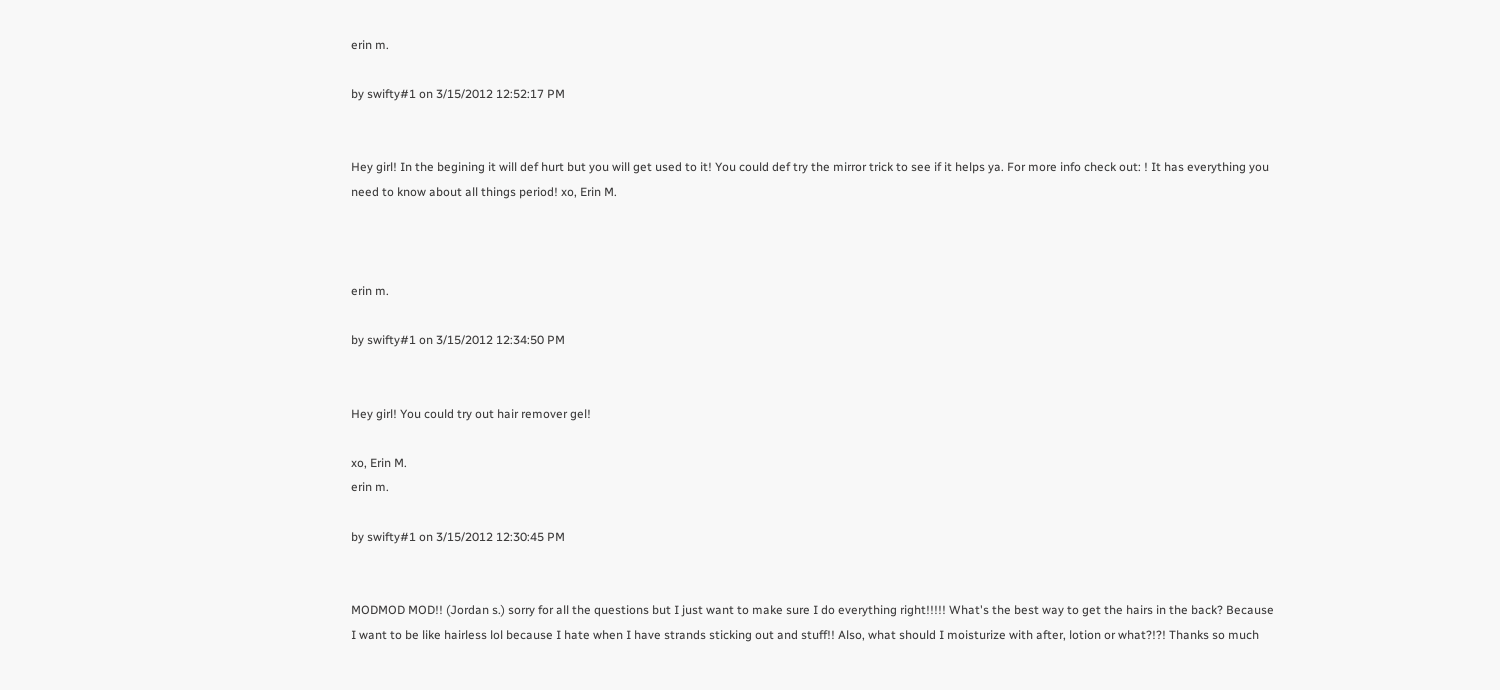erin m.

by swifty#1 on 3/15/2012 12:52:17 PM


Hey girl! In the begining it will def hurt but you will get used to it! You could def try the mirror trick to see if it helps ya. For more info check out: ! It has everything you need to know about all things period! xo, Erin M.



erin m.

by swifty#1 on 3/15/2012 12:34:50 PM


Hey girl! You could try out hair remover gel!

xo, Erin M.
erin m.

by swifty#1 on 3/15/2012 12:30:45 PM


MODMOD MOD!! (Jordan s.) sorry for all the questions but I just want to make sure I do everything right!!!!! What's the best way to get the hairs in the back? Because I want to be like hairless lol because I hate when I have strands sticking out and stuff!! Also, what should I moisturize with after, lotion or what?!?! Thanks so much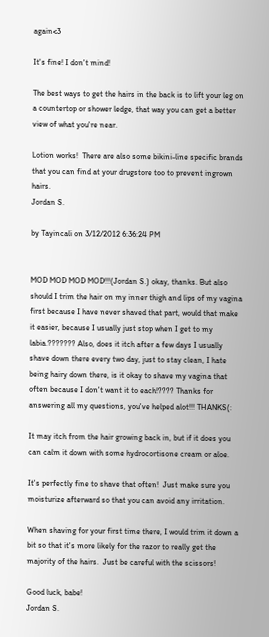again<3

It's fine! I don't mind!

The best ways to get the hairs in the back is to lift your leg on a countertop or shower ledge, that way you can get a better view of what you're near.

Lotion works!  There are also some bikini-line specific brands that you can find at your drugstore too to prevent ingrown hairs.
Jordan S.

by Tayincali on 3/12/2012 6:36:24 PM


MOD MOD MOD MOD!!!(Jordan S.) okay, thanks. But also should I trim the hair on my inner thigh and lips of my vagina first because I have never shaved that part, would that make it easier, because I usually just stop when I get to my labia.??????? Also, does it itch after a few days I usually shave down there every two day, just to stay clean, I hate being hairy down there, is it okay to shave my vagina that often because I don't want it to each!???? Thanks for answering all my questions, you've helped alot!!! THANKS(:

It may itch from the hair growing back in, but if it does you can calm it down with some hydrocortisone cream or aloe.

It's perfectly fine to shave that often!  Just make sure you moisturize afterward so that you can avoid any irritation.

When shaving for your first time there, I would trim it down a bit so that it's more likely for the razor to really get the majority of the hairs.  Just be careful with the scissors!

Good luck, babe!
Jordan S.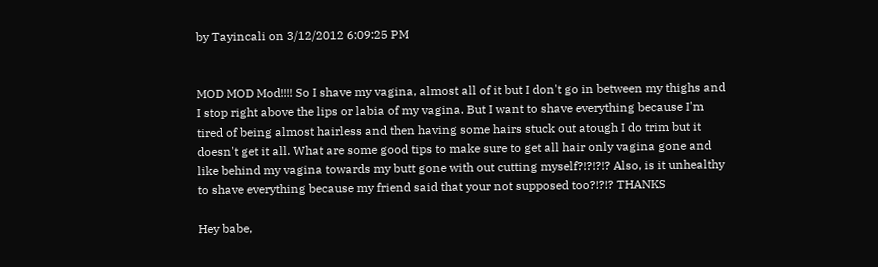by Tayincali on 3/12/2012 6:09:25 PM


MOD MOD Mod!!!! So I shave my vagina, almost all of it but I don't go in between my thighs and I stop right above the lips or labia of my vagina. But I want to shave everything because I'm tired of being almost hairless and then having some hairs stuck out atough I do trim but it doesn't get it all. What are some good tips to make sure to get all hair only vagina gone and like behind my vagina towards my butt gone with out cutting myself?!?!?!? Also, is it unhealthy to shave everything because my friend said that your not supposed too?!?!? THANKS

Hey babe,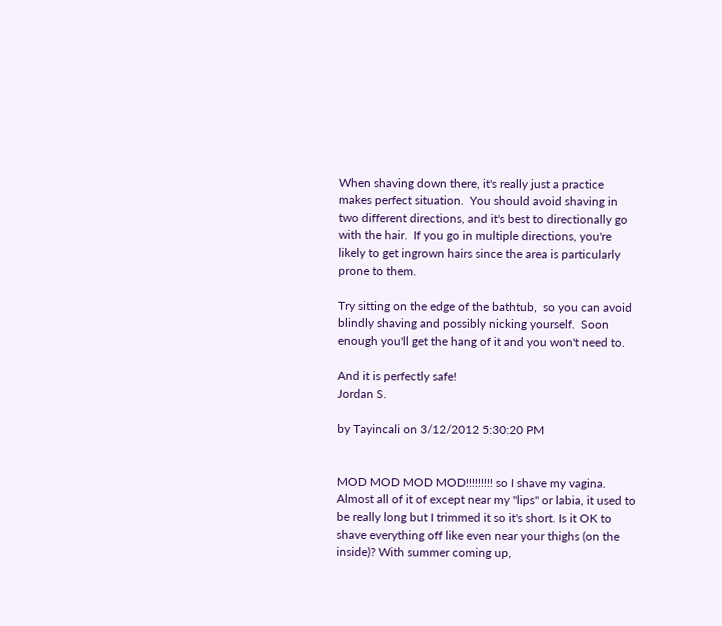When shaving down there, it's really just a practice makes perfect situation.  You should avoid shaving in two different directions, and it's best to directionally go with the hair.  If you go in multiple directions, you're likely to get ingrown hairs since the area is particularly prone to them.

Try sitting on the edge of the bathtub,  so you can avoid blindly shaving and possibly nicking yourself.  Soon enough you'll get the hang of it and you won't need to.

And it is perfectly safe!
Jordan S.

by Tayincali on 3/12/2012 5:30:20 PM


MOD MOD MOD MOD!!!!!!!!! so I shave my vagina. Almost all of it of except near my "lips" or labia, it used to be really long but I trimmed it so it's short. Is it OK to shave everything off like even near your thighs (on the inside)? With summer coming up,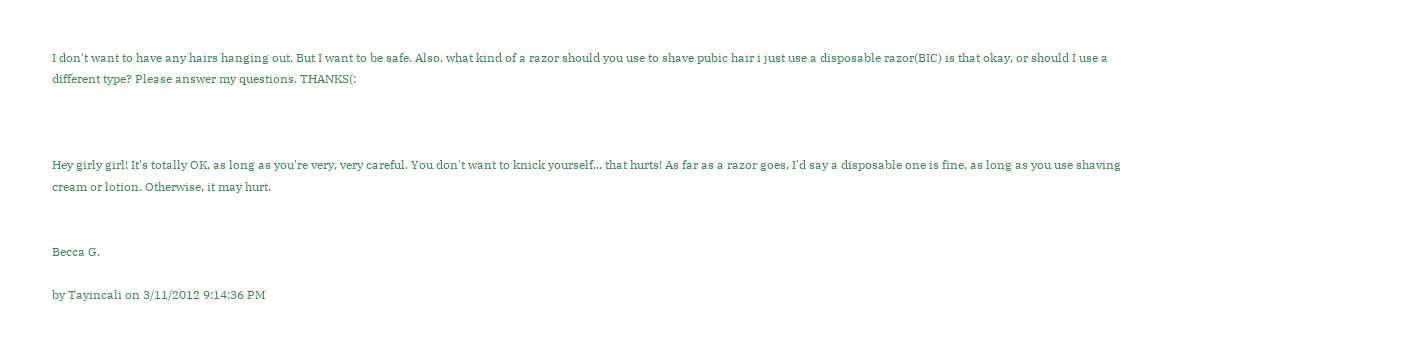I don't want to have any hairs hanging out. But I want to be safe. Also, what kind of a razor should you use to shave pubic hair i just use a disposable razor(BIC) is that okay, or should I use a different type? Please answer my questions. THANKS(:



Hey girly girl! It's totally OK, as long as you're very, very careful. You don't want to knick yourself... that hurts! As far as a razor goes, I'd say a disposable one is fine, as long as you use shaving cream or lotion. Otherwise, it may hurt.


Becca G.

by Tayincali on 3/11/2012 9:14:36 PM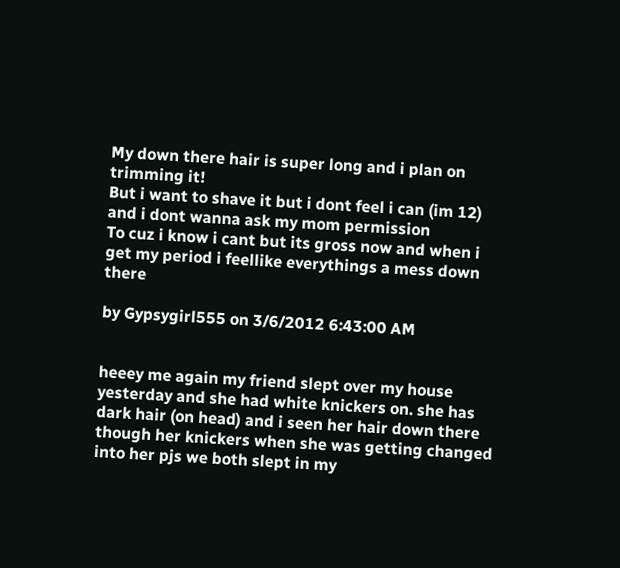My down there hair is super long and i plan on trimming it!
But i want to shave it but i dont feel i can (im 12) and i dont wanna ask my mom permission
To cuz i know i cant but its gross now and when i get my period i feellike everythings a mess down there

by Gypsygirl555 on 3/6/2012 6:43:00 AM


heeey me again my friend slept over my house yesterday and she had white knickers on. she has dark hair (on head) and i seen her hair down there though her knickers when she was getting changed into her pjs we both slept in my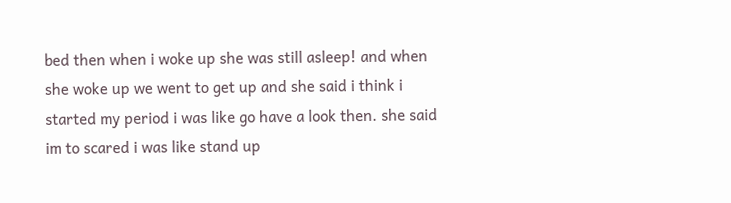bed then when i woke up she was still asleep! and when she woke up we went to get up and she said i think i started my period i was like go have a look then. she said im to scared i was like stand up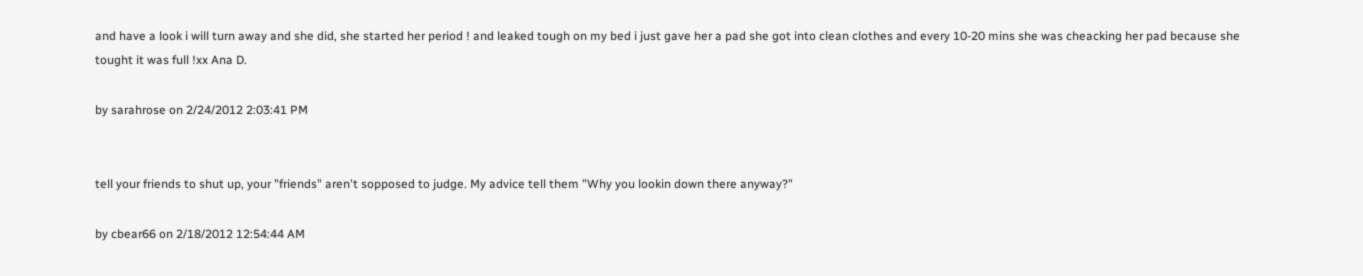and have a look i will turn away and she did, she started her period ! and leaked tough on my bed i just gave her a pad she got into clean clothes and every 10-20 mins she was cheacking her pad because she tought it was full !xx Ana D.

by sarahrose on 2/24/2012 2:03:41 PM


tell your friends to shut up, your "friends" aren't sopposed to judge. My advice tell them "Why you lookin down there anyway?"

by cbear66 on 2/18/2012 12:54:44 AM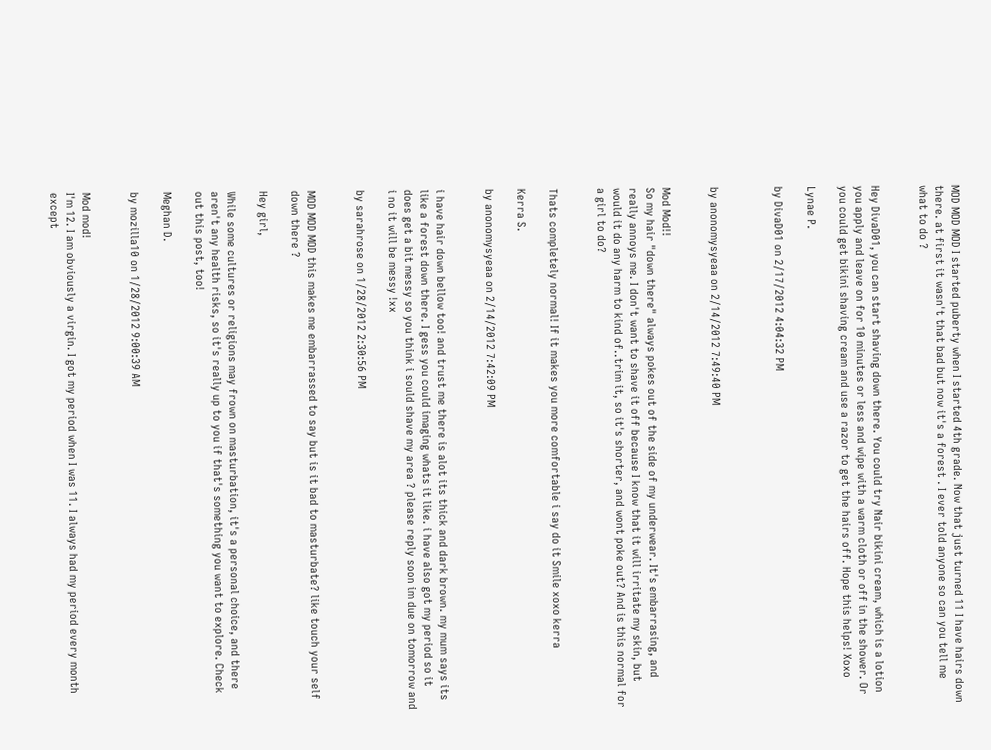MOD MOD MOD I started puberty when I started 4th grade. Now that just turned 11 I have hairs down there. at first it wasn't that bad but now it's a forest . I ever told anyone so can you tell me what to do ?


Hey DivaD01, you can start shaving down there. You could try Nair bikini cream, which is a lotion you apply and leave on for 10 minutes or less and wipe with a warm cloth or off in the shower. Or you could get bikini shaving cream and use a razor to get the hairs off. Hope this helps! Xoxo

Lynae P.

by DivaD01 on 2/17/2012 4:04:32 PM



by anonomysyeaa on 2/14/2012 7:49:40 PM


Mod Mod!!
So my hair "down there" always pokes out of the side of my underwear. It's embarrasing, and really annoys me. I don't want to shave it off because I know that it will irritate my skin, but would it do any harm to kind of..trim it, so it's shorter, and wont poke out? And is this normal for a girl to do?


Thats completely normal! If it makes you more comfortable i say do it Smile xoxo kerra

Kerra S.

by anonomysyeaa on 2/14/2012 7:42:09 PM


i have hair down bellow too! and trust me there is alot its thick and dark brown. my mum says its like a forest down there. I gess you could imaging whats it like. i have also got my period so it does get a bit messy so you think i sould shave my area ? please reply soon im due on tomorrow and i no it will be messy !xx

by sarahrose on 1/28/2012 2:30:56 PM


MOD MOD MOD this makes me embarrassed to say but is it bad to masturbate? like touch your self down there ?

Hey girl,

While some cultures or religions may frown on masturbation, it's a personal choice, and there aren't any health risks, so it's really up to you if that's something you want to explore. Check out this post, too!

Meghan D.

by mozilla10 on 1/28/2012 9:00:39 AM


Mod mod!
I'm 12. I am obviously a virgin. I got my period when I was 11. I always had my period every month except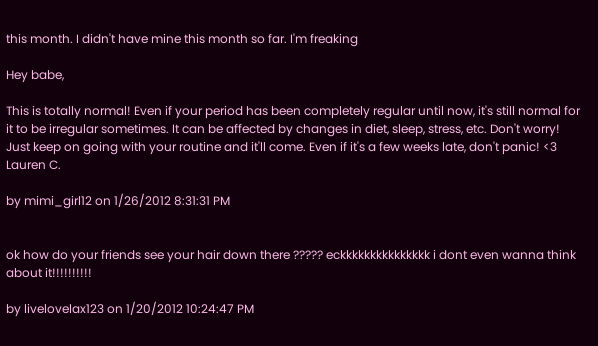this month. I didn't have mine this month so far. I'm freaking

Hey babe,

This is totally normal! Even if your period has been completely regular until now, it's still normal for it to be irregular sometimes. It can be affected by changes in diet, sleep, stress, etc. Don't worry! Just keep on going with your routine and it'll come. Even if it's a few weeks late, don't panic! <3
Lauren C.

by mimi_girl12 on 1/26/2012 8:31:31 PM


ok how do your friends see your hair down there ????? eckkkkkkkkkkkkkkk i dont even wanna think about it!!!!!!!!!!

by livelovelax123 on 1/20/2012 10:24:47 PM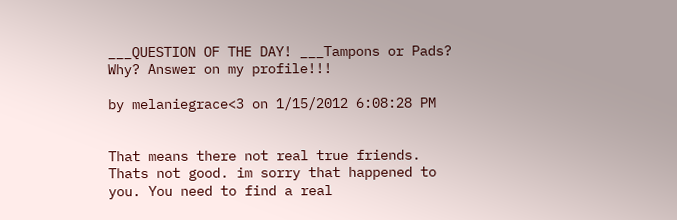___QUESTION OF THE DAY! ___Tampons or Pads? Why? Answer on my profile!!!

by melaniegrace<3 on 1/15/2012 6:08:28 PM


That means there not real true friends. Thats not good. im sorry that happened to you. You need to find a real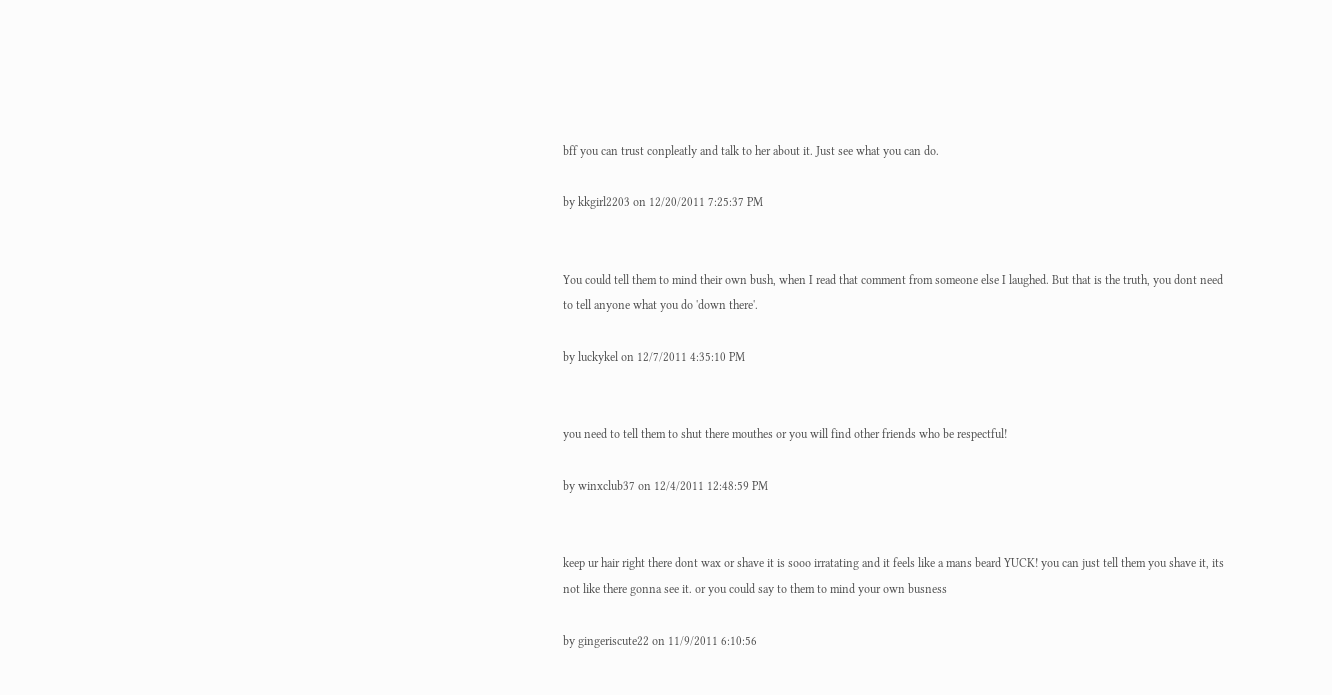bff you can trust conpleatly and talk to her about it. Just see what you can do.

by kkgirl2203 on 12/20/2011 7:25:37 PM


You could tell them to mind their own bush, when I read that comment from someone else I laughed. But that is the truth, you dont need to tell anyone what you do 'down there'.

by luckykel on 12/7/2011 4:35:10 PM


you need to tell them to shut there mouthes or you will find other friends who be respectful!

by winxclub37 on 12/4/2011 12:48:59 PM


keep ur hair right there dont wax or shave it is sooo irratating and it feels like a mans beard YUCK! you can just tell them you shave it, its not like there gonna see it. or you could say to them to mind your own busness

by gingeriscute22 on 11/9/2011 6:10:56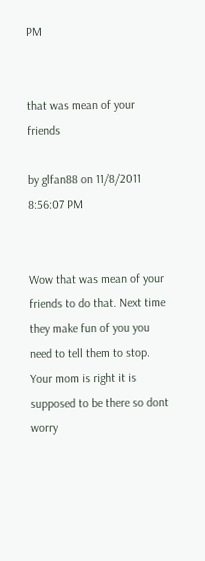PM


that was mean of your friends

by glfan88 on 11/8/2011 8:56:07 PM


Wow that was mean of your friends to do that. Next time they make fun of you you need to tell them to stop. Your mom is right it is supposed to be there so dont worry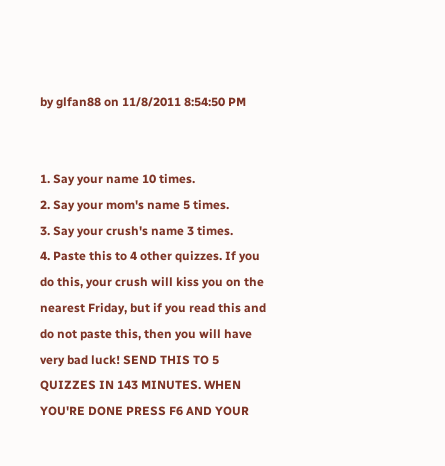by glfan88 on 11/8/2011 8:54:50 PM


1. Say your name 10 times.
2. Say your mom's name 5 times.
3. Say your crush's name 3 times.
4. Paste this to 4 other quizzes. If you do this, your crush will kiss you on the nearest Friday, but if you read this and do not paste this, then you will have very bad luck! SEND THIS TO 5 QUIZZES IN 143 MINUTES. WHEN YOU'RE DONE PRESS F6 AND YOUR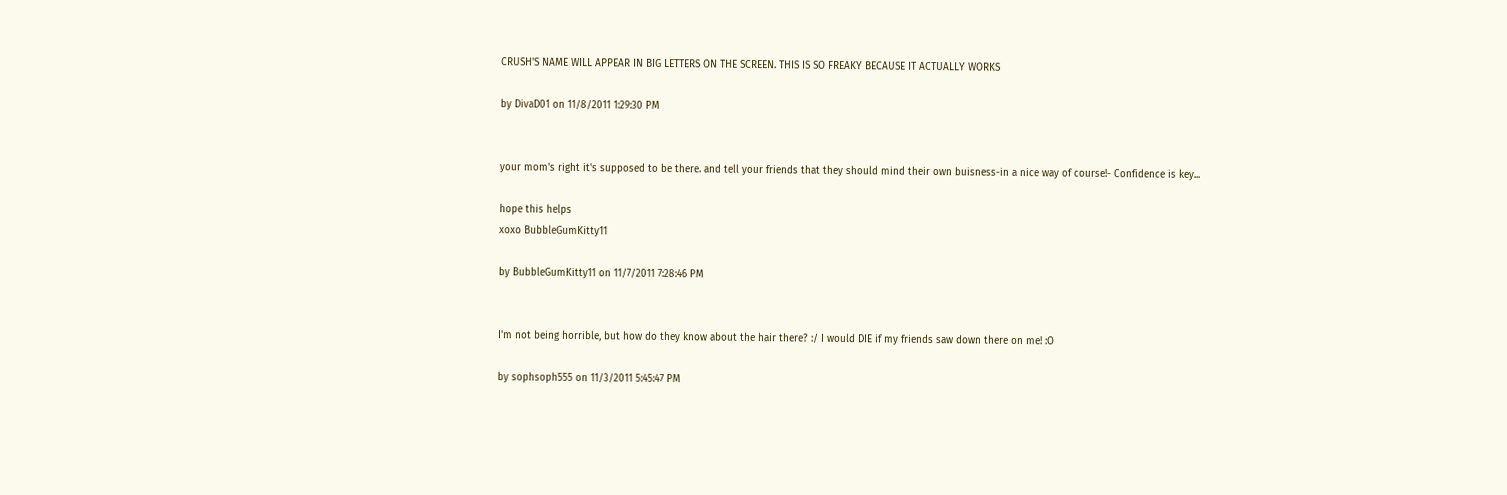CRUSH'S NAME WILL APPEAR IN BIG LETTERS ON THE SCREEN. THIS IS SO FREAKY BECAUSE IT ACTUALLY WORKS

by DivaD01 on 11/8/2011 1:29:30 PM


your mom's right it's supposed to be there. and tell your friends that they should mind their own buisness-in a nice way of course!- Confidence is key...

hope this helps
xoxo BubbleGumKitty11

by BubbleGumKitty11 on 11/7/2011 7:28:46 PM


I'm not being horrible, but how do they know about the hair there? :/ I would DIE if my friends saw down there on me! :O

by sophsoph555 on 11/3/2011 5:45:47 PM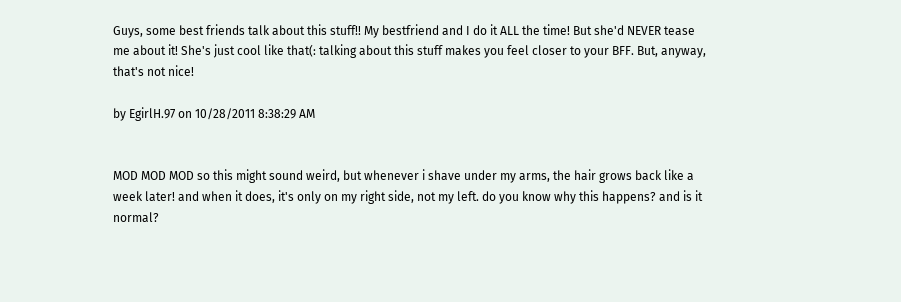Guys, some best friends talk about this stuff!! My bestfriend and I do it ALL the time! But she'd NEVER tease me about it! She's just cool like that(: talking about this stuff makes you feel closer to your BFF. But, anyway, that's not nice!

by EgirlH.97 on 10/28/2011 8:38:29 AM


MOD MOD MOD so this might sound weird, but whenever i shave under my arms, the hair grows back like a week later! and when it does, it's only on my right side, not my left. do you know why this happens? and is it normal?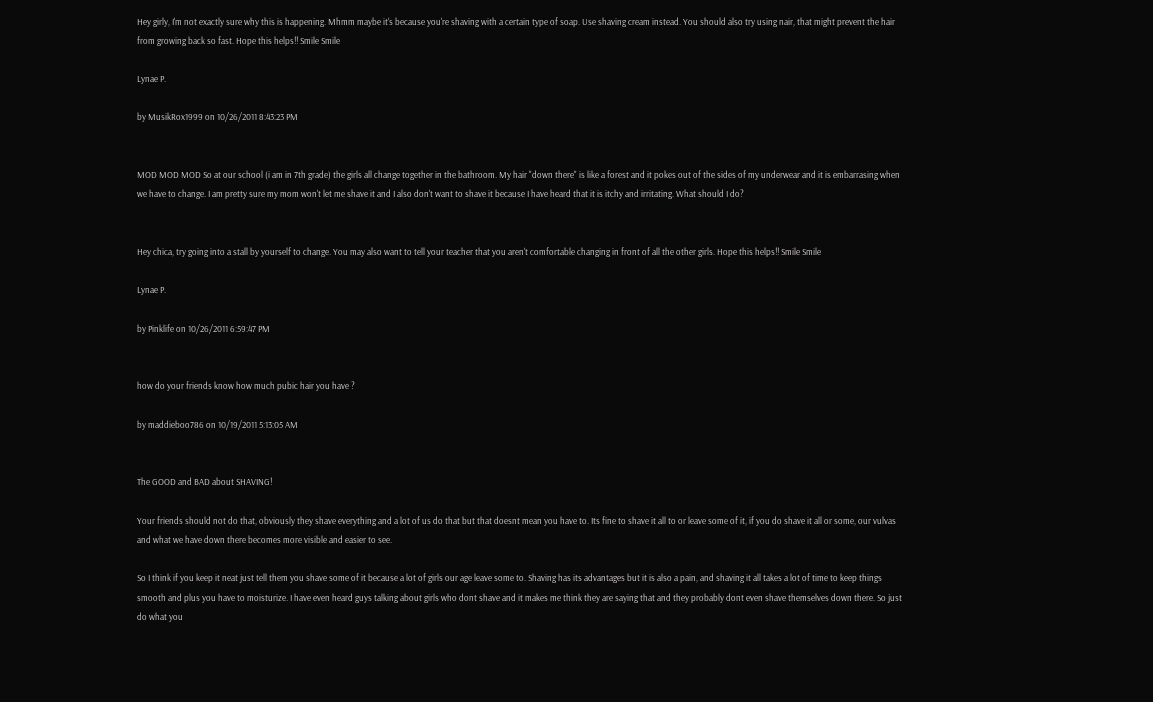Hey girly, I'm not exactly sure why this is happening. Mhmm maybe it's because you're shaving with a certain type of soap. Use shaving cream instead. You should also try using nair, that might prevent the hair from growing back so fast. Hope this helps!! Smile Smile

Lynae P.

by MusikRox1999 on 10/26/2011 8:43:23 PM


MOD MOD MOD So at our school (i am in 7th grade) the girls all change together in the bathroom. My hair "down there" is like a forest and it pokes out of the sides of my underwear and it is embarrasing when we have to change. I am pretty sure my mom won't let me shave it and I also don't want to shave it because I have heard that it is itchy and irritating. What should I do?


Hey chica, try going into a stall by yourself to change. You may also want to tell your teacher that you aren't comfortable changing in front of all the other girls. Hope this helps!! Smile Smile

Lynae P.

by Pinklife on 10/26/2011 6:59:47 PM


how do your friends know how much pubic hair you have ?

by maddieboo786 on 10/19/2011 5:13:05 AM


The GOOD and BAD about SHAVING!

Your friends should not do that, obviously they shave everything and a lot of us do that but that doesnt mean you have to. Its fine to shave it all to or leave some of it, if you do shave it all or some, our vulvas and what we have down there becomes more visible and easier to see.

So I think if you keep it neat just tell them you shave some of it because a lot of girls our age leave some to. Shaving has its advantages but it is also a pain, and shaving it all takes a lot of time to keep things smooth and plus you have to moisturize. I have even heard guys talking about girls who dont shave and it makes me think they are saying that and they probably dont even shave themselves down there. So just do what you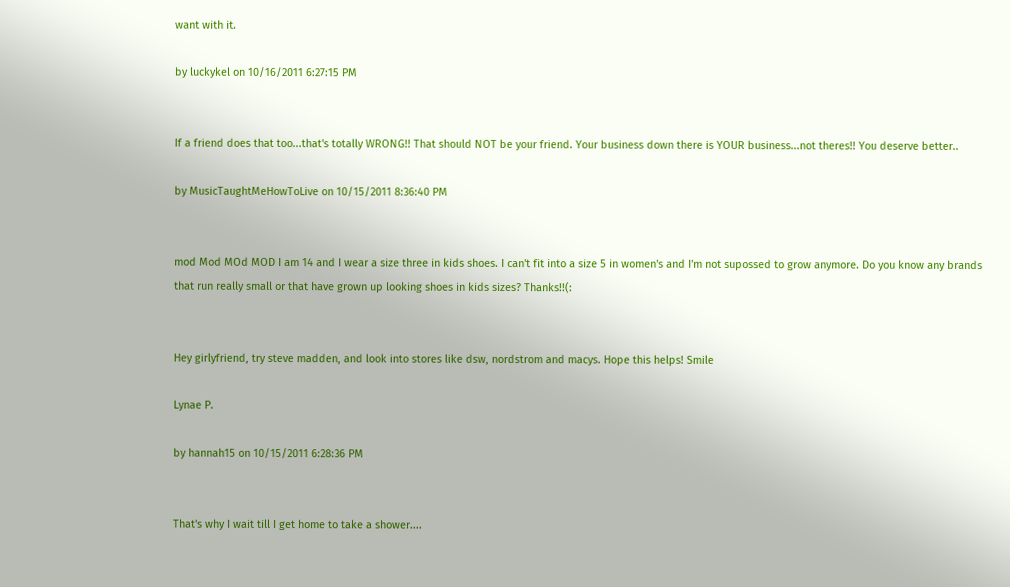want with it.

by luckykel on 10/16/2011 6:27:15 PM


If a friend does that too...that's totally WRONG!! That should NOT be your friend. Your business down there is YOUR business...not theres!! You deserve better..

by MusicTaughtMeHowToLive on 10/15/2011 8:36:40 PM


mod Mod MOd MOD I am 14 and I wear a size three in kids shoes. I can't fit into a size 5 in women's and I'm not supossed to grow anymore. Do you know any brands that run really small or that have grown up looking shoes in kids sizes? Thanks!!(:


Hey girlyfriend, try steve madden, and look into stores like dsw, nordstrom and macys. Hope this helps! Smile

Lynae P.

by hannah15 on 10/15/2011 6:28:36 PM


That's why I wait till I get home to take a shower....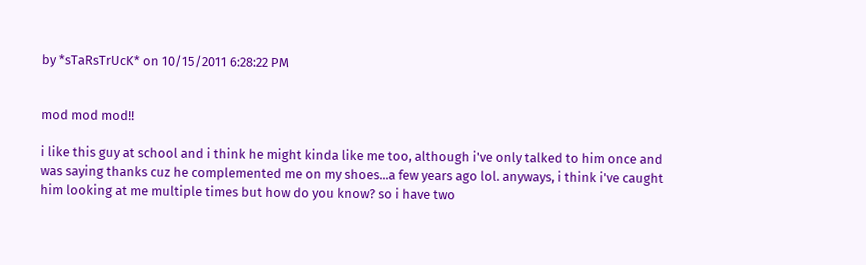by *sTaRsTrUcK* on 10/15/2011 6:28:22 PM


mod mod mod!!

i like this guy at school and i think he might kinda like me too, although i've only talked to him once and was saying thanks cuz he complemented me on my shoes...a few years ago lol. anyways, i think i've caught him looking at me multiple times but how do you know? so i have two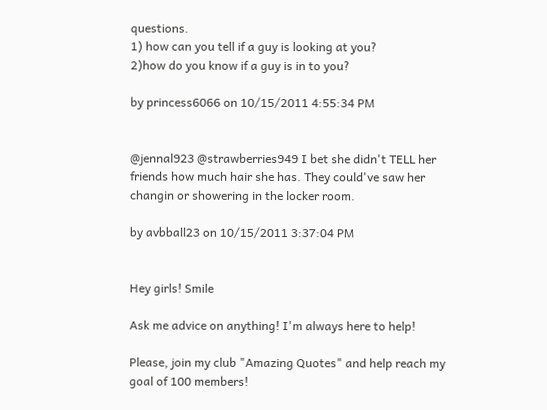questions.
1) how can you tell if a guy is looking at you?
2)how do you know if a guy is in to you?

by princess6066 on 10/15/2011 4:55:34 PM


@jennal923 @strawberries949 I bet she didn't TELL her friends how much hair she has. They could've saw her changin or showering in the locker room.

by avbball23 on 10/15/2011 3:37:04 PM


Hey girls! Smile

Ask me advice on anything! I'm always here to help!

Please, join my club "Amazing Quotes" and help reach my goal of 100 members!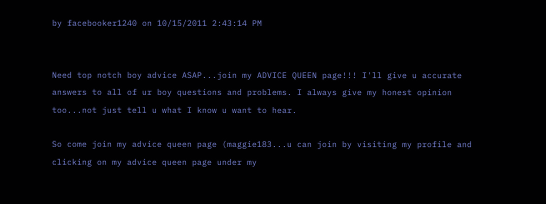by facebooker1240 on 10/15/2011 2:43:14 PM


Need top notch boy advice ASAP...join my ADVICE QUEEN page!!! I'll give u accurate answers to all of ur boy questions and problems. I always give my honest opinion too...not just tell u what I know u want to hear.

So come join my advice queen page (maggie183...u can join by visiting my profile and clicking on my advice queen page under my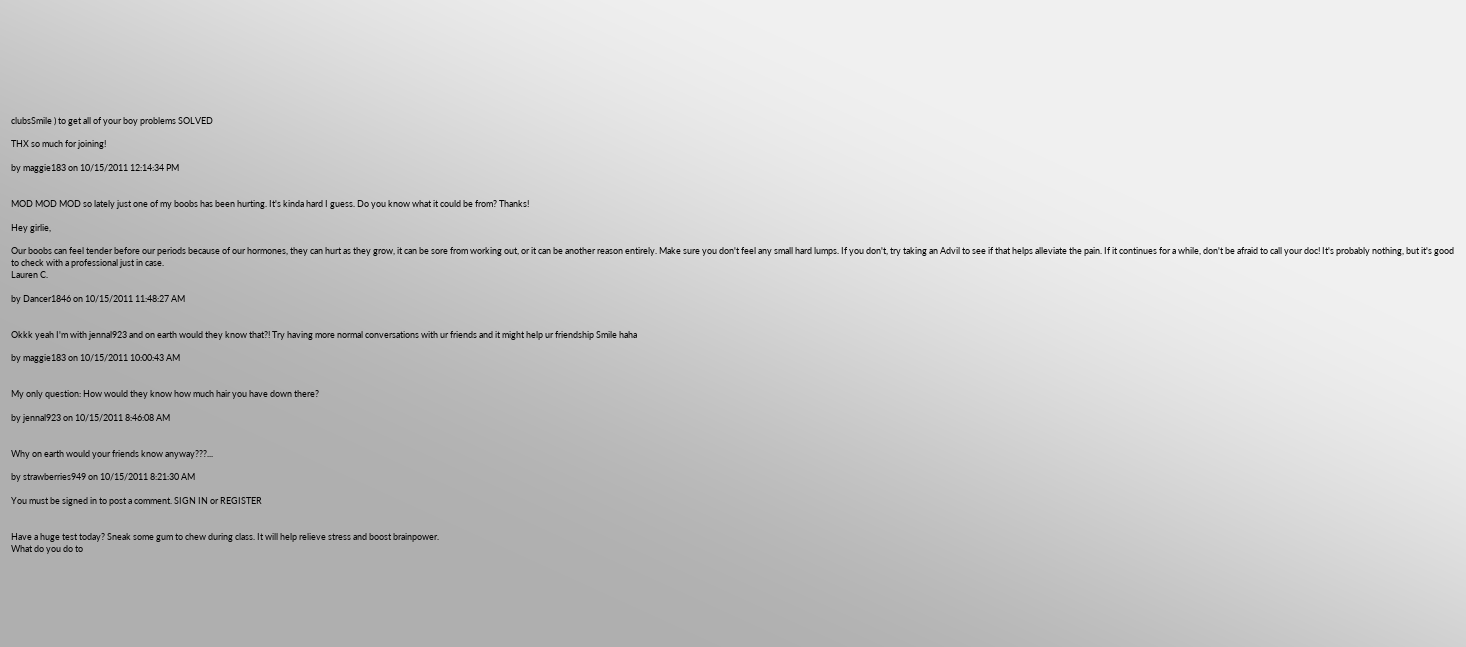clubsSmile ) to get all of your boy problems SOLVED

THX so much for joining!

by maggie183 on 10/15/2011 12:14:34 PM


MOD MOD MOD so lately just one of my boobs has been hurting. It's kinda hard I guess. Do you know what it could be from? Thanks!

Hey girlie,

Our boobs can feel tender before our periods because of our hormones, they can hurt as they grow, it can be sore from working out, or it can be another reason entirely. Make sure you don't feel any small hard lumps. If you don't, try taking an Advil to see if that helps alleviate the pain. If it continues for a while, don't be afraid to call your doc! It's probably nothing, but it's good to check with a professional just in case.
Lauren C.

by Dancer1846 on 10/15/2011 11:48:27 AM


Okkk yeah I'm with jennal923 and on earth would they know that?! Try having more normal conversations with ur friends and it might help ur friendship Smile haha

by maggie183 on 10/15/2011 10:00:43 AM


My only question: How would they know how much hair you have down there?

by jennal923 on 10/15/2011 8:46:08 AM


Why on earth would your friends know anyway???...

by strawberries949 on 10/15/2011 8:21:30 AM

You must be signed in to post a comment. SIGN IN or REGISTER


Have a huge test today? Sneak some gum to chew during class. It will help relieve stress and boost brainpower.
What do you do to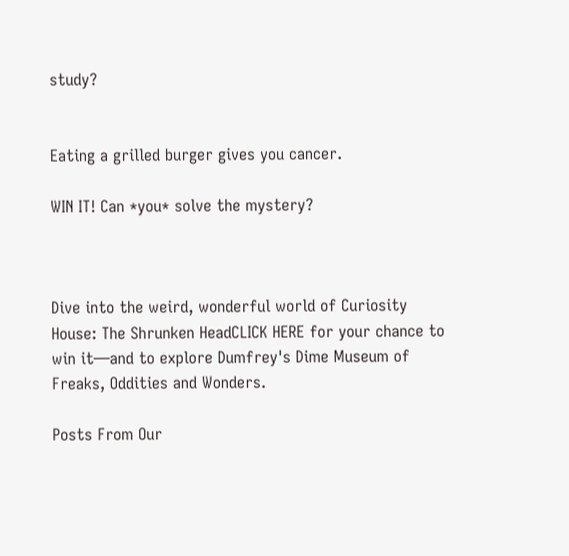study?


Eating a grilled burger gives you cancer.

WIN IT! Can *you* solve the mystery?



Dive into the weird, wonderful world of Curiosity House: The Shrunken HeadCLICK HERE for your chance to win it—and to explore Dumfrey's Dime Museum of Freaks, Oddities and Wonders.

Posts From Our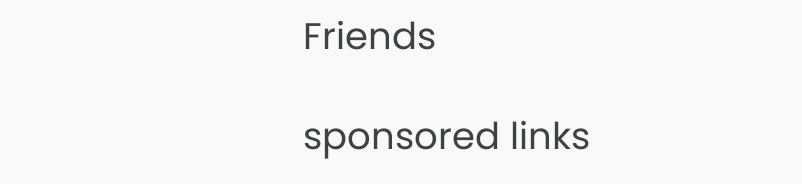Friends

sponsored links